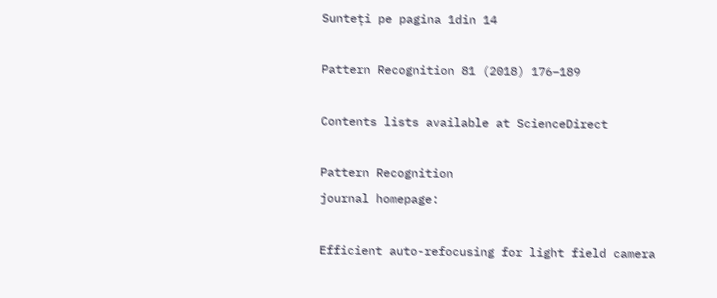Sunteți pe pagina 1din 14

Pattern Recognition 81 (2018) 176–189

Contents lists available at ScienceDirect

Pattern Recognition
journal homepage:

Efficient auto-refocusing for light field camera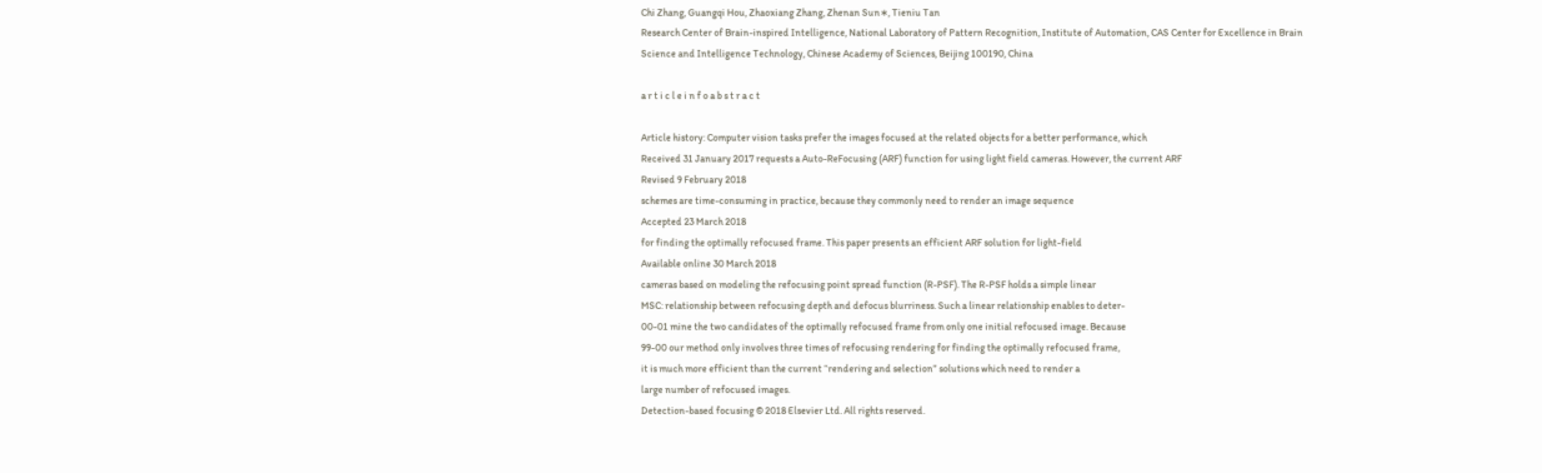Chi Zhang, Guangqi Hou, Zhaoxiang Zhang, Zhenan Sun∗, Tieniu Tan
Research Center of Brain-inspired Intelligence, National Laboratory of Pattern Recognition, Institute of Automation, CAS Center for Excellence in Brain
Science and Intelligence Technology, Chinese Academy of Sciences, Beijing 100190, China

a r t i c l e i n f o a b s t r a c t

Article history: Computer vision tasks prefer the images focused at the related objects for a better performance, which
Received 31 January 2017 requests a Auto-ReFocusing (ARF) function for using light field cameras. However, the current ARF
Revised 9 February 2018
schemes are time-consuming in practice, because they commonly need to render an image sequence
Accepted 23 March 2018
for finding the optimally refocused frame. This paper presents an efficient ARF solution for light-field
Available online 30 March 2018
cameras based on modeling the refocusing point spread function (R-PSF). The R-PSF holds a simple linear
MSC: relationship between refocusing depth and defocus blurriness. Such a linear relationship enables to deter-
00-01 mine the two candidates of the optimally refocused frame from only one initial refocused image. Because
99-00 our method only involves three times of refocusing rendering for finding the optimally refocused frame,
it is much more efficient than the current “rendering and selection” solutions which need to render a
large number of refocused images.
Detection-based focusing © 2018 Elsevier Ltd. All rights reserved.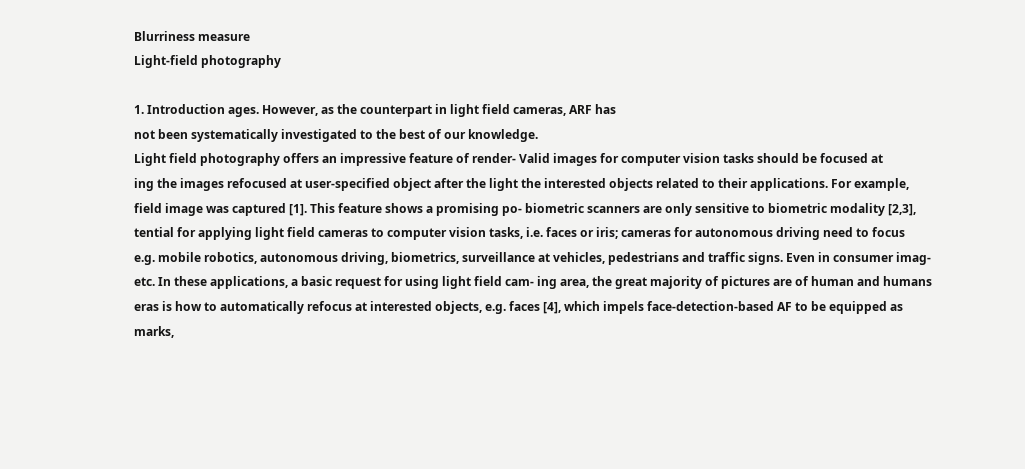Blurriness measure
Light-field photography

1. Introduction ages. However, as the counterpart in light field cameras, ARF has
not been systematically investigated to the best of our knowledge.
Light field photography offers an impressive feature of render- Valid images for computer vision tasks should be focused at
ing the images refocused at user-specified object after the light the interested objects related to their applications. For example,
field image was captured [1]. This feature shows a promising po- biometric scanners are only sensitive to biometric modality [2,3],
tential for applying light field cameras to computer vision tasks, i.e. faces or iris; cameras for autonomous driving need to focus
e.g. mobile robotics, autonomous driving, biometrics, surveillance at vehicles, pedestrians and traffic signs. Even in consumer imag-
etc. In these applications, a basic request for using light field cam- ing area, the great majority of pictures are of human and humans
eras is how to automatically refocus at interested objects, e.g. faces [4], which impels face-detection-based AF to be equipped as
marks,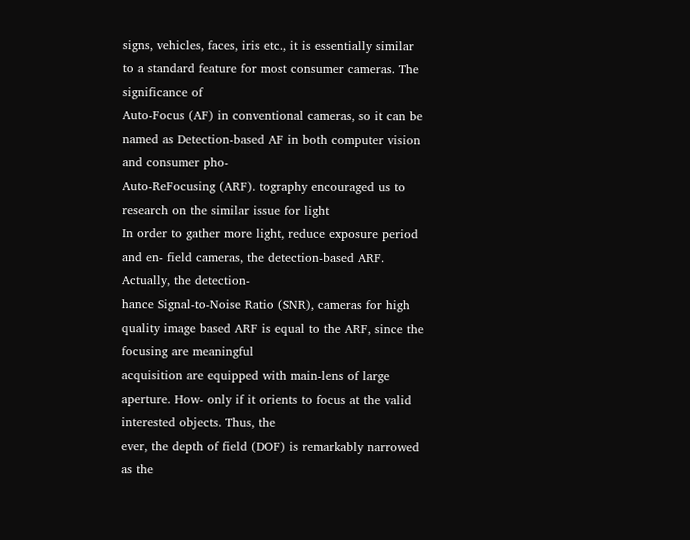signs, vehicles, faces, iris etc., it is essentially similar to a standard feature for most consumer cameras. The significance of
Auto-Focus (AF) in conventional cameras, so it can be named as Detection-based AF in both computer vision and consumer pho-
Auto-ReFocusing (ARF). tography encouraged us to research on the similar issue for light
In order to gather more light, reduce exposure period and en- field cameras, the detection-based ARF. Actually, the detection-
hance Signal-to-Noise Ratio (SNR), cameras for high quality image based ARF is equal to the ARF, since the focusing are meaningful
acquisition are equipped with main-lens of large aperture. How- only if it orients to focus at the valid interested objects. Thus, the
ever, the depth of field (DOF) is remarkably narrowed as the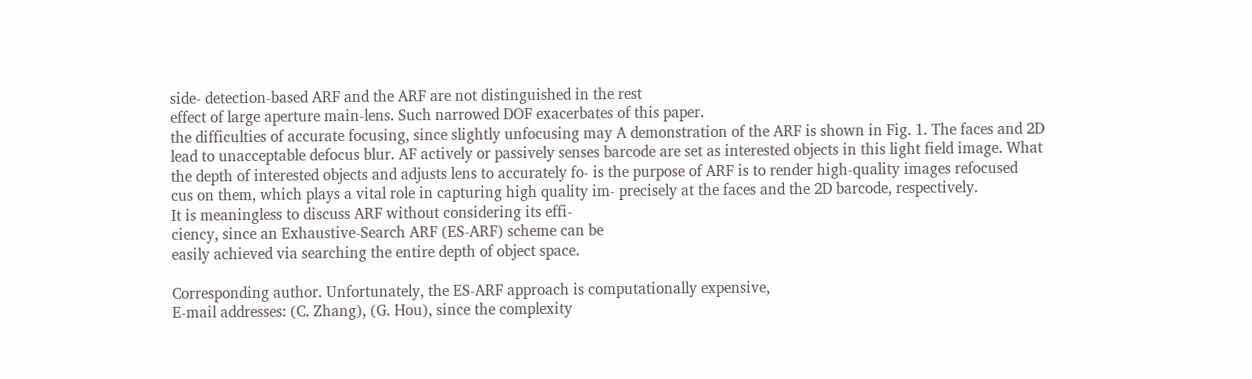side- detection-based ARF and the ARF are not distinguished in the rest
effect of large aperture main-lens. Such narrowed DOF exacerbates of this paper.
the difficulties of accurate focusing, since slightly unfocusing may A demonstration of the ARF is shown in Fig. 1. The faces and 2D
lead to unacceptable defocus blur. AF actively or passively senses barcode are set as interested objects in this light field image. What
the depth of interested objects and adjusts lens to accurately fo- is the purpose of ARF is to render high-quality images refocused
cus on them, which plays a vital role in capturing high quality im- precisely at the faces and the 2D barcode, respectively.
It is meaningless to discuss ARF without considering its effi-
ciency, since an Exhaustive-Search ARF (ES-ARF) scheme can be
easily achieved via searching the entire depth of object space.

Corresponding author. Unfortunately, the ES-ARF approach is computationally expensive,
E-mail addresses: (C. Zhang), (G. Hou), since the complexity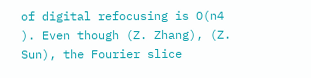of digital refocusing is O(n4 ). Even though (Z. Zhang), (Z. Sun), the Fourier slice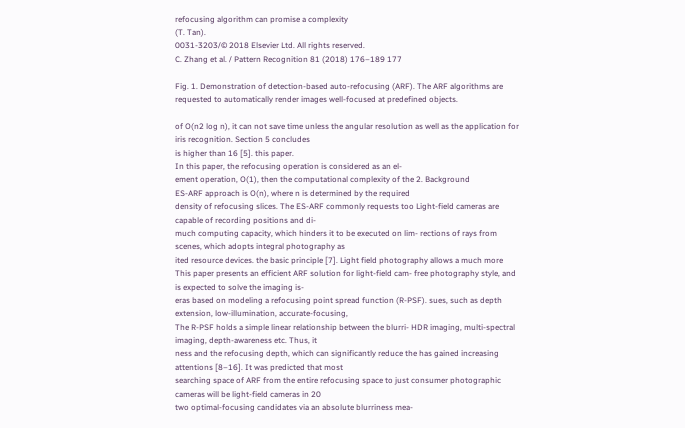refocusing algorithm can promise a complexity
(T. Tan).
0031-3203/© 2018 Elsevier Ltd. All rights reserved.
C. Zhang et al. / Pattern Recognition 81 (2018) 176–189 177

Fig. 1. Demonstration of detection-based auto-refocusing (ARF). The ARF algorithms are requested to automatically render images well-focused at predefined objects.

of O(n2 log n), it can not save time unless the angular resolution as well as the application for iris recognition. Section 5 concludes
is higher than 16 [5]. this paper.
In this paper, the refocusing operation is considered as an el-
ement operation, O(1), then the computational complexity of the 2. Background
ES-ARF approach is O(n), where n is determined by the required
density of refocusing slices. The ES-ARF commonly requests too Light-field cameras are capable of recording positions and di-
much computing capacity, which hinders it to be executed on lim- rections of rays from scenes, which adopts integral photography as
ited resource devices. the basic principle [7]. Light field photography allows a much more
This paper presents an efficient ARF solution for light-field cam- free photography style, and is expected to solve the imaging is-
eras based on modeling a refocusing point spread function (R-PSF). sues, such as depth extension, low-illumination, accurate-focusing,
The R-PSF holds a simple linear relationship between the blurri- HDR imaging, multi-spectral imaging, depth-awareness etc. Thus, it
ness and the refocusing depth, which can significantly reduce the has gained increasing attentions [8–16]. It was predicted that most
searching space of ARF from the entire refocusing space to just consumer photographic cameras will be light-field cameras in 20
two optimal-focusing candidates via an absolute blurriness mea-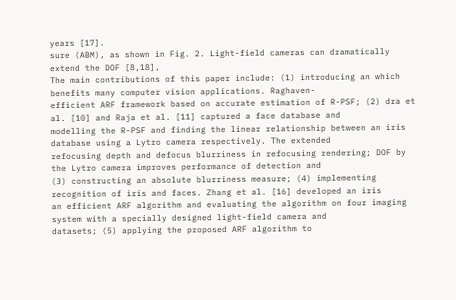years [17].
sure (ABM), as shown in Fig. 2. Light-field cameras can dramatically extend the DOF [8,18],
The main contributions of this paper include: (1) introducing an which benefits many computer vision applications. Raghaven-
efficient ARF framework based on accurate estimation of R-PSF; (2) dra et al. [10] and Raja et al. [11] captured a face database and
modelling the R-PSF and finding the linear relationship between an iris database using a Lytro camera respectively. The extended
refocusing depth and defocus blurriness in refocusing rendering; DOF by the Lytro camera improves performance of detection and
(3) constructing an absolute blurriness measure; (4) implementing recognition of iris and faces. Zhang et al. [16] developed an iris
an efficient ARF algorithm and evaluating the algorithm on four imaging system with a specially designed light-field camera and
datasets; (5) applying the proposed ARF algorithm to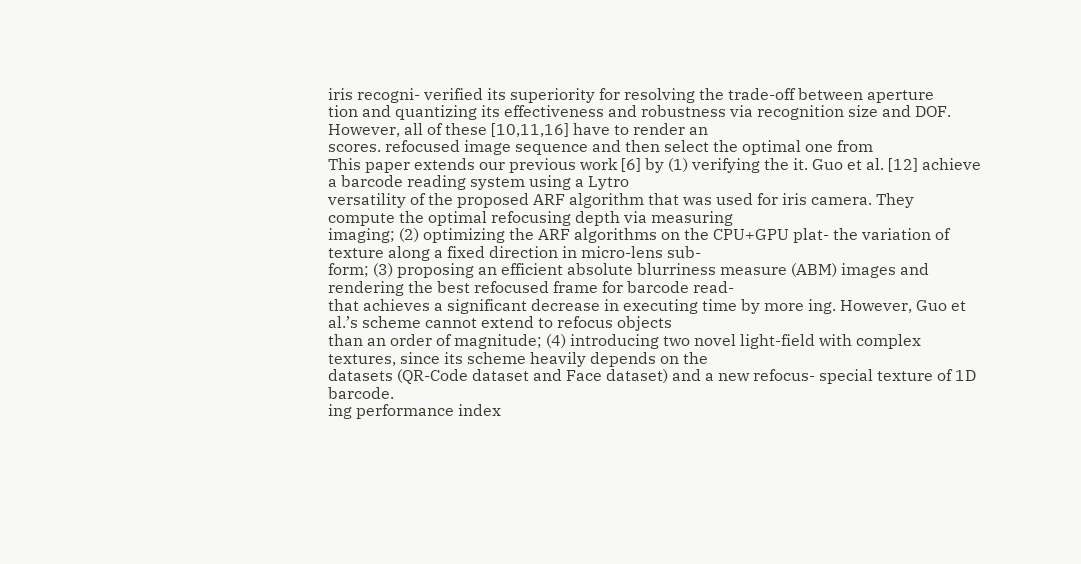iris recogni- verified its superiority for resolving the trade-off between aperture
tion and quantizing its effectiveness and robustness via recognition size and DOF. However, all of these [10,11,16] have to render an
scores. refocused image sequence and then select the optimal one from
This paper extends our previous work [6] by (1) verifying the it. Guo et al. [12] achieve a barcode reading system using a Lytro
versatility of the proposed ARF algorithm that was used for iris camera. They compute the optimal refocusing depth via measuring
imaging; (2) optimizing the ARF algorithms on the CPU+GPU plat- the variation of texture along a fixed direction in micro-lens sub-
form; (3) proposing an efficient absolute blurriness measure (ABM) images and rendering the best refocused frame for barcode read-
that achieves a significant decrease in executing time by more ing. However, Guo et al.’s scheme cannot extend to refocus objects
than an order of magnitude; (4) introducing two novel light-field with complex textures, since its scheme heavily depends on the
datasets (QR-Code dataset and Face dataset) and a new refocus- special texture of 1D barcode.
ing performance index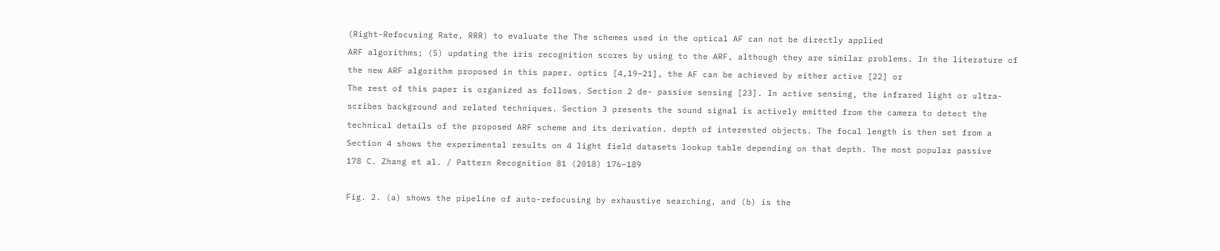(Right-Refocusing Rate, RRR) to evaluate the The schemes used in the optical AF can not be directly applied
ARF algorithms; (5) updating the iris recognition scores by using to the ARF, although they are similar problems. In the literature of
the new ARF algorithm proposed in this paper. optics [4,19–21], the AF can be achieved by either active [22] or
The rest of this paper is organized as follows. Section 2 de- passive sensing [23]. In active sensing, the infrared light or ultra-
scribes background and related techniques. Section 3 presents the sound signal is actively emitted from the camera to detect the
technical details of the proposed ARF scheme and its derivation. depth of interested objects. The focal length is then set from a
Section 4 shows the experimental results on 4 light field datasets lookup table depending on that depth. The most popular passive
178 C. Zhang et al. / Pattern Recognition 81 (2018) 176–189

Fig. 2. (a) shows the pipeline of auto-refocusing by exhaustive searching, and (b) is the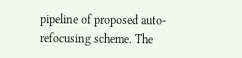pipeline of proposed auto-refocusing scheme. The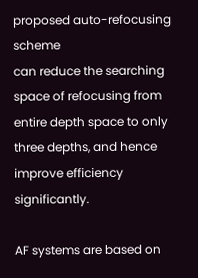proposed auto-refocusing scheme
can reduce the searching space of refocusing from entire depth space to only three depths, and hence improve efficiency significantly.

AF systems are based on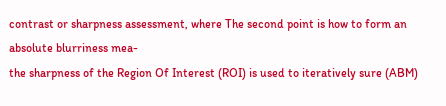contrast or sharpness assessment, where The second point is how to form an absolute blurriness mea-
the sharpness of the Region Of Interest (ROI) is used to iteratively sure (ABM)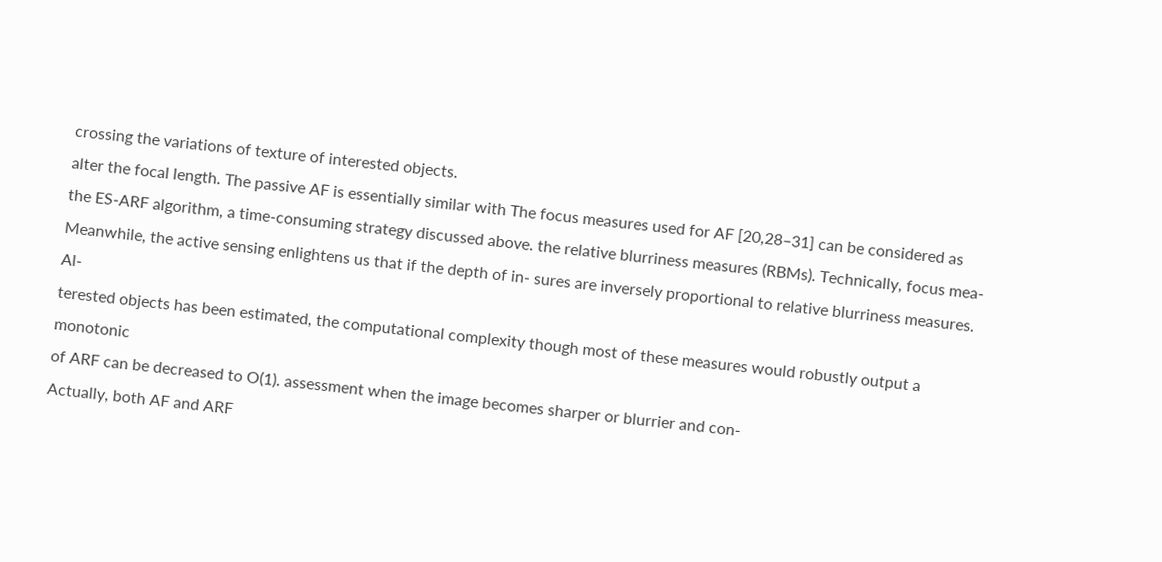crossing the variations of texture of interested objects.
alter the focal length. The passive AF is essentially similar with The focus measures used for AF [20,28–31] can be considered as
the ES-ARF algorithm, a time-consuming strategy discussed above. the relative blurriness measures (RBMs). Technically, focus mea-
Meanwhile, the active sensing enlightens us that if the depth of in- sures are inversely proportional to relative blurriness measures. Al-
terested objects has been estimated, the computational complexity though most of these measures would robustly output a monotonic
of ARF can be decreased to O(1). assessment when the image becomes sharper or blurrier and con-
Actually, both AF and ARF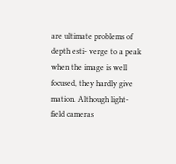are ultimate problems of depth esti- verge to a peak when the image is well focused, they hardly give
mation. Although light-field cameras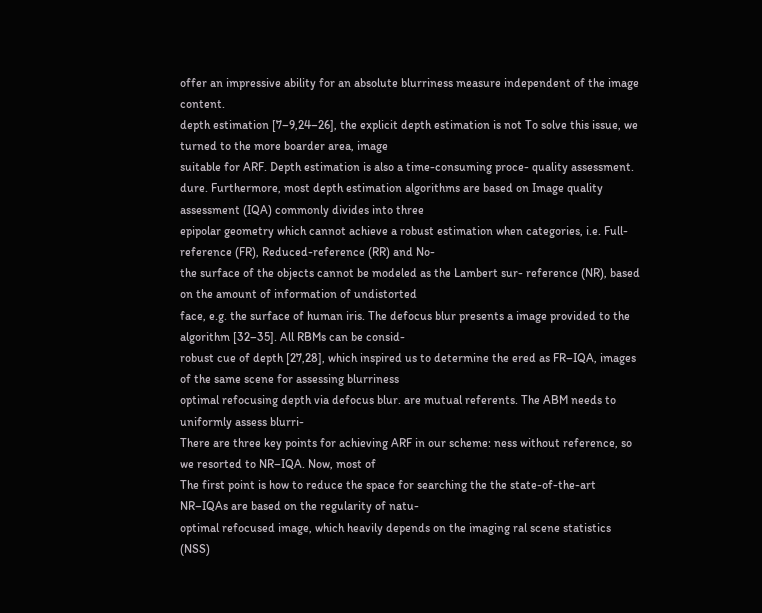offer an impressive ability for an absolute blurriness measure independent of the image content.
depth estimation [7–9,24–26], the explicit depth estimation is not To solve this issue, we turned to the more boarder area, image
suitable for ARF. Depth estimation is also a time-consuming proce- quality assessment.
dure. Furthermore, most depth estimation algorithms are based on Image quality assessment (IQA) commonly divides into three
epipolar geometry which cannot achieve a robust estimation when categories, i.e. Full-reference (FR), Reduced-reference (RR) and No-
the surface of the objects cannot be modeled as the Lambert sur- reference (NR), based on the amount of information of undistorted
face, e.g. the surface of human iris. The defocus blur presents a image provided to the algorithm [32–35]. All RBMs can be consid-
robust cue of depth [27,28], which inspired us to determine the ered as FR–IQA, images of the same scene for assessing blurriness
optimal refocusing depth via defocus blur. are mutual referents. The ABM needs to uniformly assess blurri-
There are three key points for achieving ARF in our scheme: ness without reference, so we resorted to NR–IQA. Now, most of
The first point is how to reduce the space for searching the the state-of-the-art NR–IQAs are based on the regularity of natu-
optimal refocused image, which heavily depends on the imaging ral scene statistics (NSS)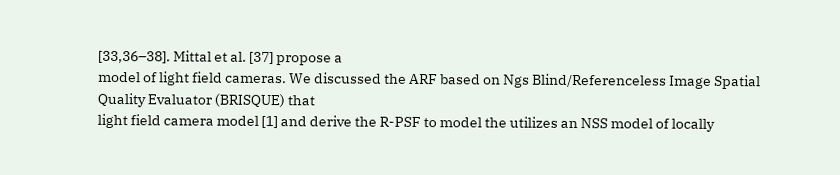[33,36–38]. Mittal et al. [37] propose a
model of light field cameras. We discussed the ARF based on Ngs Blind/Referenceless Image Spatial Quality Evaluator (BRISQUE) that
light field camera model [1] and derive the R-PSF to model the utilizes an NSS model of locally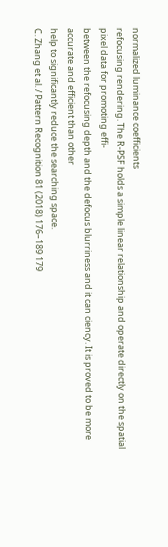normalized luminance coefficients
refocusing rendering. The R-PSF holds a simple linear relationship and operate directly on the spatial pixel data for promoting effi-
between the refocusing depth and the defocus blurriness and it can ciency. It is proved to be more accurate and efficient than other
help to significantly reduce the searching space.
C. Zhang et al. / Pattern Recognition 81 (2018) 176–189 179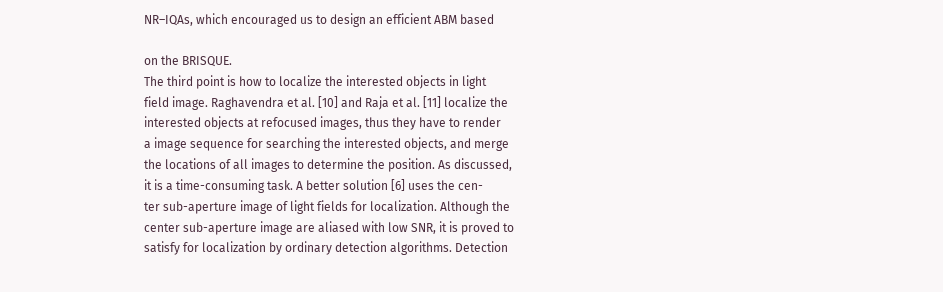NR–IQAs, which encouraged us to design an efficient ABM based

on the BRISQUE.
The third point is how to localize the interested objects in light
field image. Raghavendra et al. [10] and Raja et al. [11] localize the
interested objects at refocused images, thus they have to render
a image sequence for searching the interested objects, and merge
the locations of all images to determine the position. As discussed,
it is a time-consuming task. A better solution [6] uses the cen-
ter sub-aperture image of light fields for localization. Although the
center sub-aperture image are aliased with low SNR, it is proved to
satisfy for localization by ordinary detection algorithms. Detection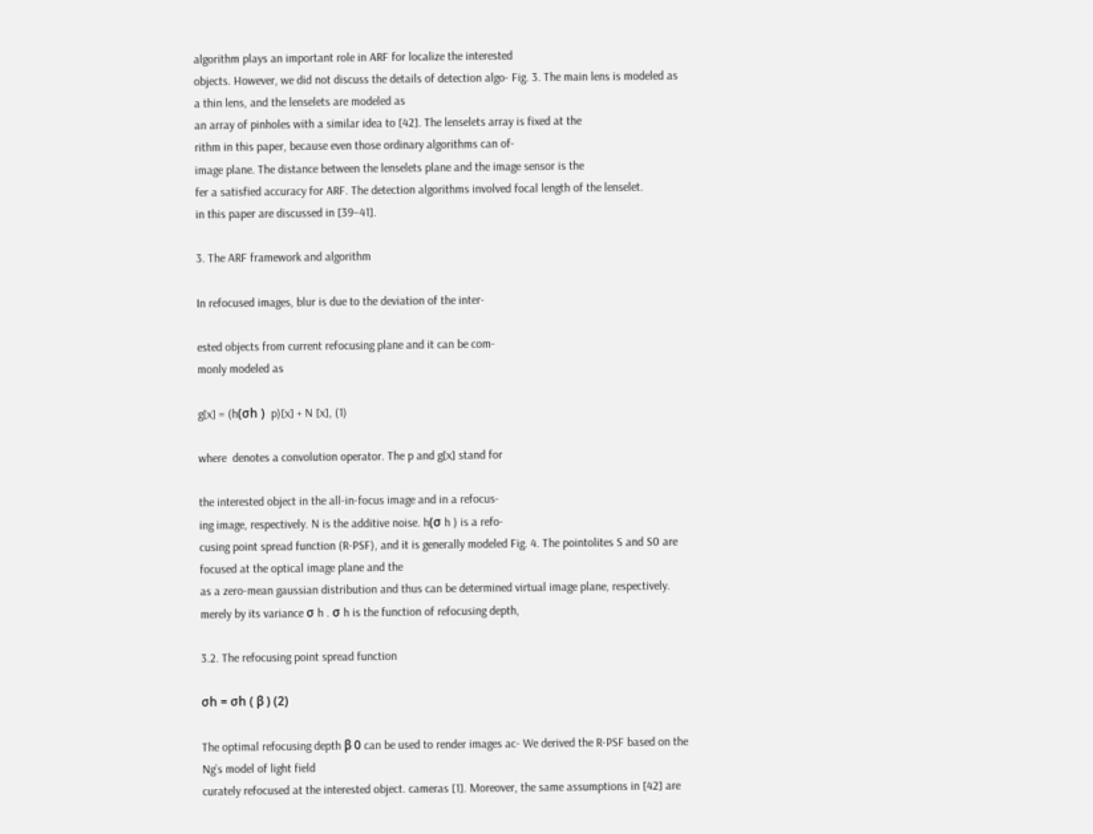algorithm plays an important role in ARF for localize the interested
objects. However, we did not discuss the details of detection algo- Fig. 3. The main lens is modeled as a thin lens, and the lenselets are modeled as
an array of pinholes with a similar idea to [42]. The lenselets array is fixed at the
rithm in this paper, because even those ordinary algorithms can of-
image plane. The distance between the lenselets plane and the image sensor is the
fer a satisfied accuracy for ARF. The detection algorithms involved focal length of the lenselet.
in this paper are discussed in [39–41].

3. The ARF framework and algorithm

In refocused images, blur is due to the deviation of the inter-

ested objects from current refocusing plane and it can be com-
monly modeled as

g[x] = (h(σh )  p)[x] + N [x], (1)

where  denotes a convolution operator. The p and g[x] stand for

the interested object in the all-in-focus image and in a refocus-
ing image, respectively. N is the additive noise. h(σ h ) is a refo-
cusing point spread function (R-PSF), and it is generally modeled Fig. 4. The pointolites S and S0 are focused at the optical image plane and the
as a zero-mean gaussian distribution and thus can be determined virtual image plane, respectively.
merely by its variance σ h . σ h is the function of refocusing depth,

3.2. The refocusing point spread function

σh = σh ( β ) (2)

The optimal refocusing depth β 0 can be used to render images ac- We derived the R-PSF based on the Ng’s model of light field
curately refocused at the interested object. cameras [1]. Moreover, the same assumptions in [42] are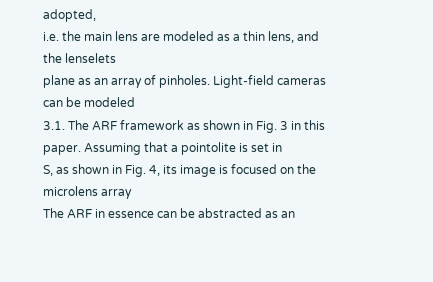adopted,
i.e. the main lens are modeled as a thin lens, and the lenselets
plane as an array of pinholes. Light-field cameras can be modeled
3.1. The ARF framework as shown in Fig. 3 in this paper. Assuming that a pointolite is set in
S, as shown in Fig. 4, its image is focused on the microlens array
The ARF in essence can be abstracted as an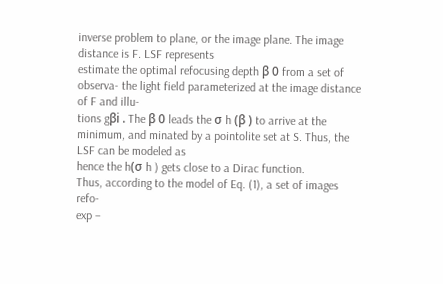inverse problem to plane, or the image plane. The image distance is F. LSF represents
estimate the optimal refocusing depth β 0 from a set of observa- the light field parameterized at the image distance of F and illu-
tions gβi . The β 0 leads the σ h (β ) to arrive at the minimum, and minated by a pointolite set at S. Thus, the LSF can be modeled as
hence the h(σ h ) gets close to a Dirac function.
Thus, according to the model of Eq. (1), a set of images refo-
exp −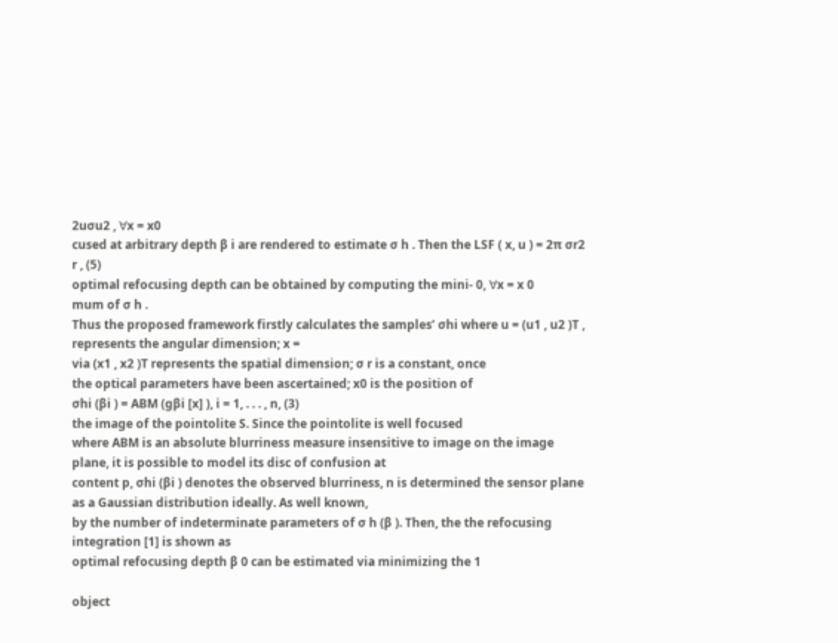2uσu2 , ∀x = x0
cused at arbitrary depth β i are rendered to estimate σ h . Then the LSF ( x, u ) = 2π σr2 r , (5)
optimal refocusing depth can be obtained by computing the mini- 0, ∀x = x 0
mum of σ h .
Thus the proposed framework firstly calculates the samples’ σhi where u = (u1 , u2 )T , represents the angular dimension; x =
via (x1 , x2 )T represents the spatial dimension; σ r is a constant, once
the optical parameters have been ascertained; x0 is the position of
σhi (βi ) = ABM (gβi [x] ), i = 1, . . . , n, (3)
the image of the pointolite S. Since the pointolite is well focused
where ABM is an absolute blurriness measure insensitive to image on the image plane, it is possible to model its disc of confusion at
content p, σhi (βi ) denotes the observed blurriness, n is determined the sensor plane as a Gaussian distribution ideally. As well known,
by the number of indeterminate parameters of σ h (β ). Then, the the refocusing integration [1] is shown as
optimal refocusing depth β 0 can be estimated via minimizing the 1

object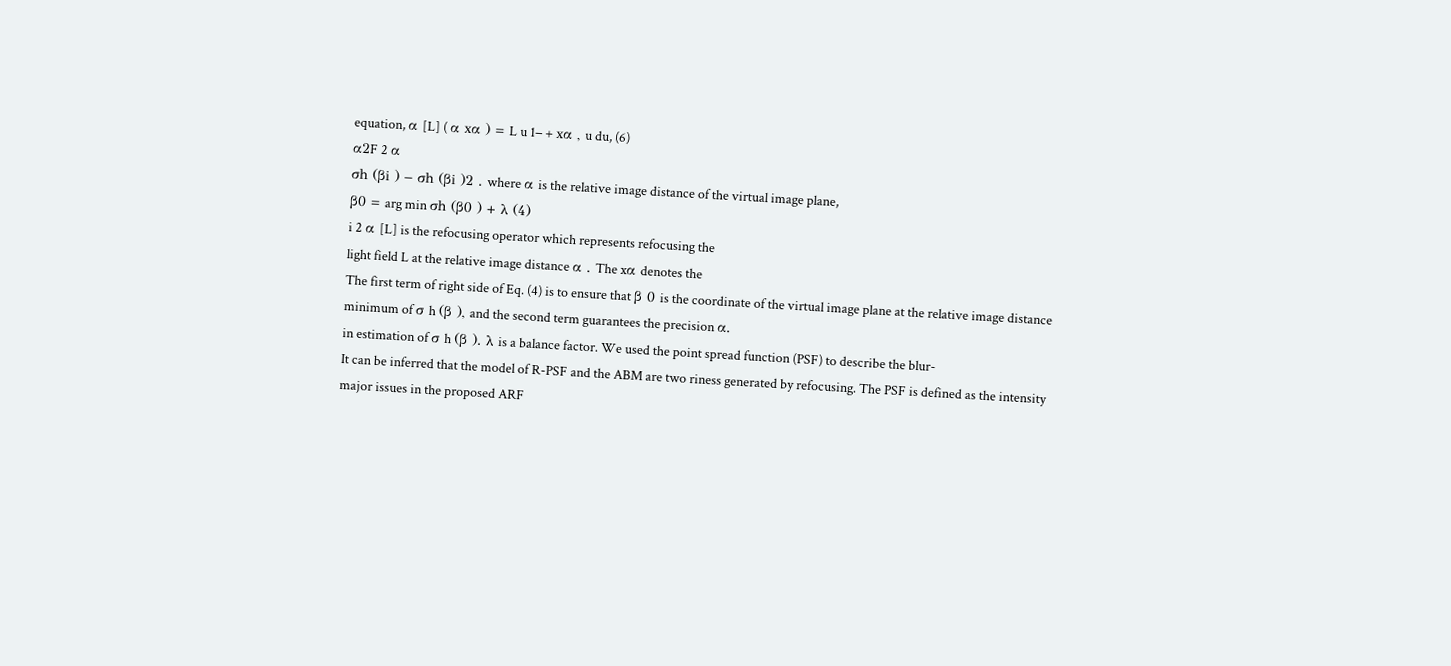equation, α [L] ( α xα ) = L u 1− + xα , u du, (6)
α2F 2 α
σh (βi ) − σh (βi )2 . where α is the relative image distance of the virtual image plane,
β0 = arg min σh (β0 ) + λ (4)
i 2 α [L] is the refocusing operator which represents refocusing the
light field L at the relative image distance α . The xα denotes the
The first term of right side of Eq. (4) is to ensure that β 0 is the coordinate of the virtual image plane at the relative image distance
minimum of σ h (β ), and the second term guarantees the precision α.
in estimation of σ h (β ). λ is a balance factor. We used the point spread function (PSF) to describe the blur-
It can be inferred that the model of R-PSF and the ABM are two riness generated by refocusing. The PSF is defined as the intensity
major issues in the proposed ARF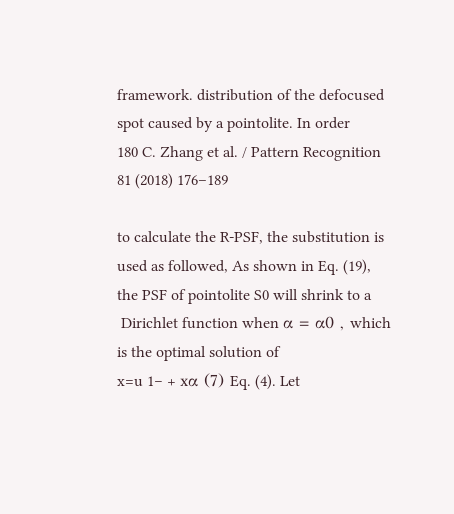framework. distribution of the defocused spot caused by a pointolite. In order
180 C. Zhang et al. / Pattern Recognition 81 (2018) 176–189

to calculate the R-PSF, the substitution is used as followed, As shown in Eq. (19), the PSF of pointolite S0 will shrink to a
 Dirichlet function when α = α0 , which is the optimal solution of
x=u 1− + xα (7) Eq. (4). Let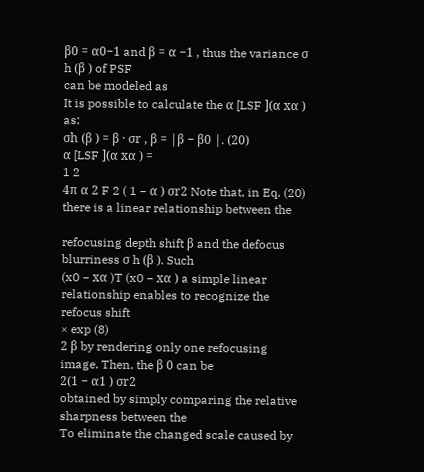β0 = α0−1 and β = α −1 , thus the variance σ h (β ) of PSF
can be modeled as
It is possible to calculate the α [LSF ](α xα ) as:
σh (β ) = β · σr , β = |β − β0 |. (20)
α [LSF ](α xα ) =
1 2
4π α 2 F 2 ( 1 − α ) σr2 Note that, in Eq. (20) there is a linear relationship between the

refocusing depth shift β and the defocus blurriness σ h (β ). Such
(x0 − xα )T (x0 − xα ) a simple linear relationship enables to recognize the refocus shift
× exp (8)
2 β by rendering only one refocusing image. Then, the β 0 can be
2(1 − α1 ) σr2
obtained by simply comparing the relative sharpness between the
To eliminate the changed scale caused by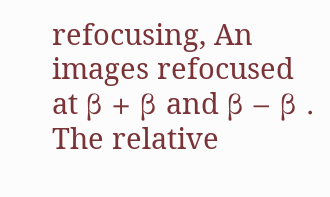refocusing, An images refocused at β + β and β − β . The relative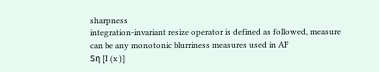sharpness
integration-invariant resize operator is defined as followed, measure can be any monotonic blurriness measures used in AF
Sη [I (x )]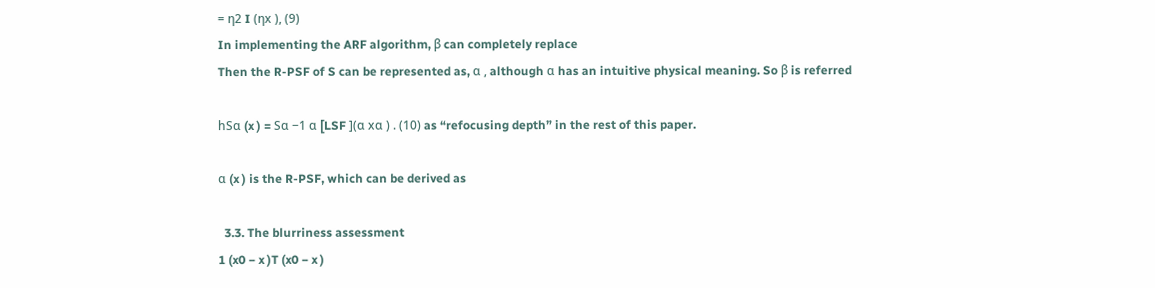= η2 I (ηx ), (9)
In implementing the ARF algorithm, β can completely replace
Then the R-PSF of S can be represented as, α , although α has an intuitive physical meaning. So β is referred

hSα (x ) = Sα −1 α [LSF ](α xα ) . (10) as “refocusing depth” in the rest of this paper.

α (x ) is the R-PSF, which can be derived as

  3.3. The blurriness assessment
1 (x0 − x )T (x0 − x )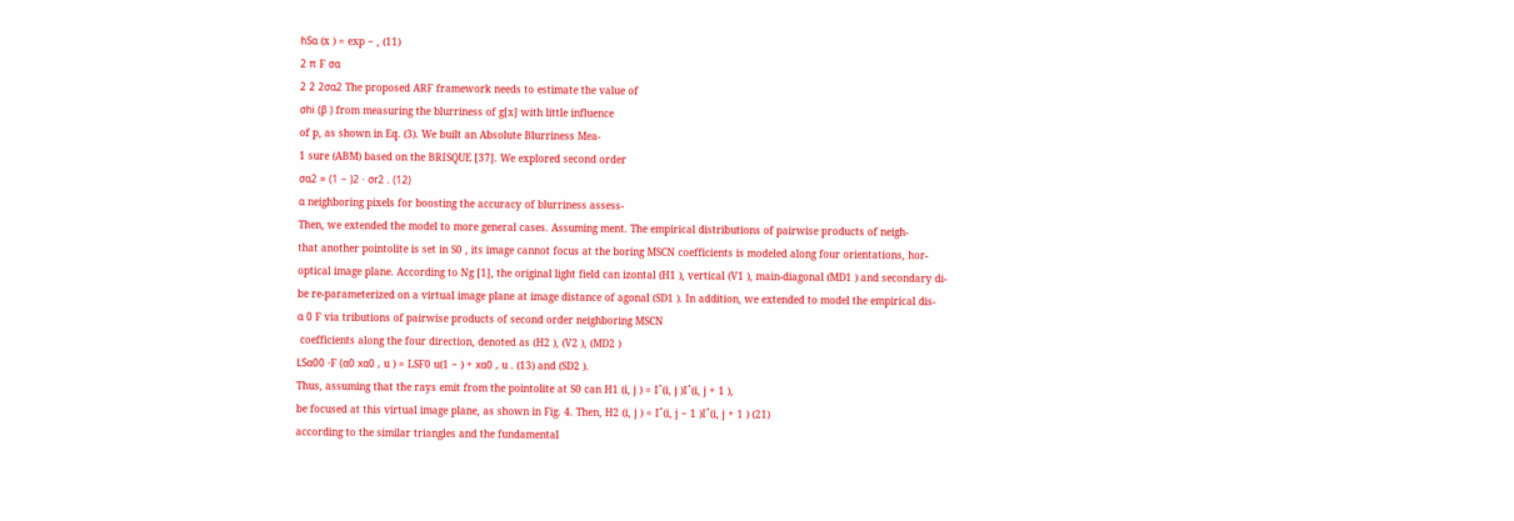hSα (x ) = exp − , (11)
2 π F σα
2 2 2σα2 The proposed ARF framework needs to estimate the value of
σhi (β ) from measuring the blurriness of g[x] with little influence
of p, as shown in Eq. (3). We built an Absolute Blurriness Mea-
1 sure (ABM) based on the BRISQUE [37]. We explored second order
σα2 = (1 − )2 · σr2 . (12)
α neighboring pixels for boosting the accuracy of blurriness assess-
Then, we extended the model to more general cases. Assuming ment. The empirical distributions of pairwise products of neigh-
that another pointolite is set in S0 , its image cannot focus at the boring MSCN coefficients is modeled along four orientations, hor-
optical image plane. According to Ng [1], the original light field can izontal (H1 ), vertical (V1 ), main-diagonal (MD1 ) and secondary di-
be re-parameterized on a virtual image plane at image distance of agonal (SD1 ). In addition, we extended to model the empirical dis-
α 0 F via tributions of pairwise products of second order neighboring MSCN
 coefficients along the four direction, denoted as (H2 ), (V2 ), (MD2 )
LSα00 ·F (α0 xα0 , u ) = LSF0 u(1 − ) + xα0 , u . (13) and (SD2 ).
Thus, assuming that the rays emit from the pointolite at S0 can H1 (i, j ) = Iˆ(i, j )Iˆ(i, j + 1 ),
be focused at this virtual image plane, as shown in Fig. 4. Then, H2 (i, j ) = Iˆ(i, j − 1 )Iˆ(i, j + 1 ) (21)
according to the similar triangles and the fundamental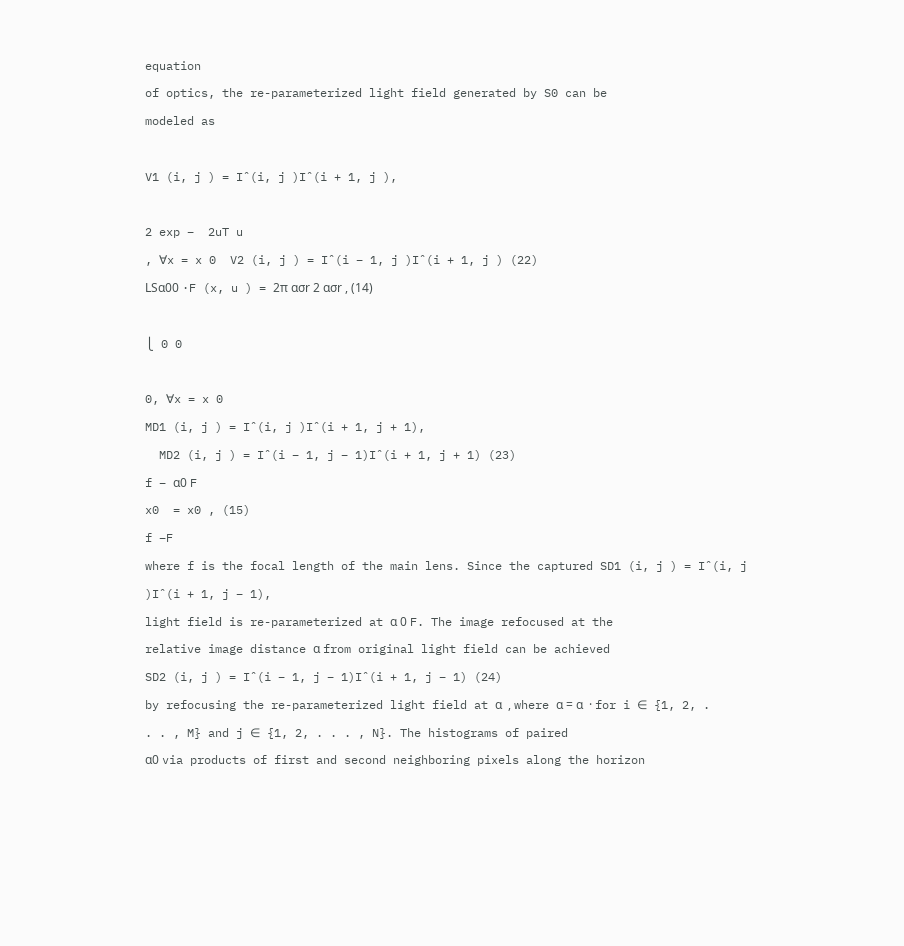equation
of optics, the re-parameterized light field generated by S0 can be
modeled as

V1 (i, j ) = Iˆ(i, j )Iˆ(i + 1, j ),

2 exp −  2uT u
, ∀x = x 0  V2 (i, j ) = Iˆ(i − 1, j )Iˆ(i + 1, j ) (22)
LSα00 ·F (x, u ) = 2π ασr 2 ασr , (14)

⎩ 0 0

0, ∀x = x 0
MD1 (i, j ) = Iˆ(i, j )Iˆ(i + 1, j + 1),
  MD2 (i, j ) = Iˆ(i − 1, j − 1)Iˆ(i + 1, j + 1) (23)
f − α0 F
x0  = x0 , (15)
f −F
where f is the focal length of the main lens. Since the captured SD1 (i, j ) = Iˆ(i, j )Iˆ(i + 1, j − 1),
light field is re-parameterized at α 0 F. The image refocused at the
relative image distance α from original light field can be achieved
SD2 (i, j ) = Iˆ(i − 1, j − 1)Iˆ(i + 1, j − 1) (24)
by refocusing the re-parameterized light field at α  , where α = α  · for i ∈ {1, 2, . . . , M} and j ∈ {1, 2, . . . , N}. The histograms of paired
α0 via products of first and second neighboring pixels along the horizon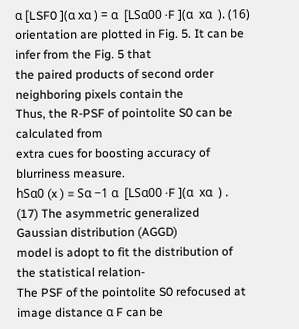α [LSF0 ](α xα ) = α  [LSα00 ·F ](α  xα  ). (16) orientation are plotted in Fig. 5. It can be infer from the Fig. 5 that
the paired products of second order neighboring pixels contain the
Thus, the R-PSF of pointolite S0 can be calculated from
extra cues for boosting accuracy of blurriness measure.
hSα0 (x ) = Sα −1 α  [LSα00 ·F ](α  xα  ) . (17) The asymmetric generalized Gaussian distribution (AGGD)
model is adopt to fit the distribution of the statistical relation-
The PSF of the pointolite S0 refocused at image distance α F can be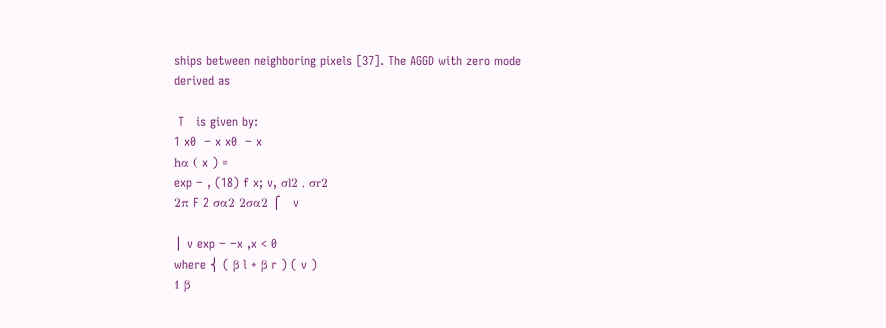ships between neighboring pixels [37]. The AGGD with zero mode
derived as

 T   is given by:
1 x0  − x x0  − x
hα ( x ) =
exp − , (18) f x; v, σl2 , σr2
2π F 2 σα2 2σα2 ⎧   v

⎪ v exp − −x ,x < 0
where ⎨ ( β l + β r ) ( v )
1 β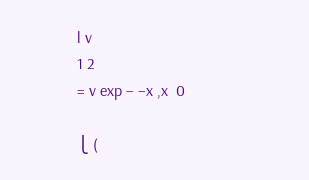l v
1 2
= v exp − −x ,x  0

⎩ (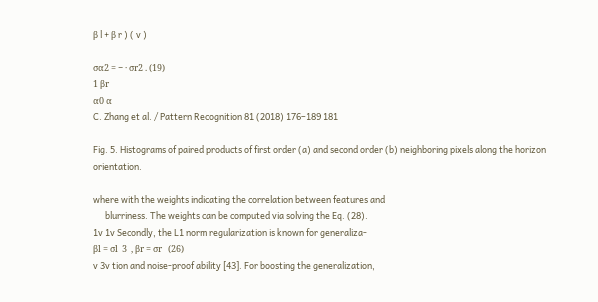β l + β r ) ( v )

σα2 = − · σr2 . (19)
1 βr
α0 α
C. Zhang et al. / Pattern Recognition 81 (2018) 176–189 181

Fig. 5. Histograms of paired products of first order (a) and second order (b) neighboring pixels along the horizon orientation.

where with the weights indicating the correlation between features and
      blurriness. The weights can be computed via solving the Eq. (28).
1v 1v Secondly, the L1 norm regularization is known for generaliza-
βl = σl  3  , βr = σr   (26)
v 3v tion and noise-proof ability [43]. For boosting the generalization,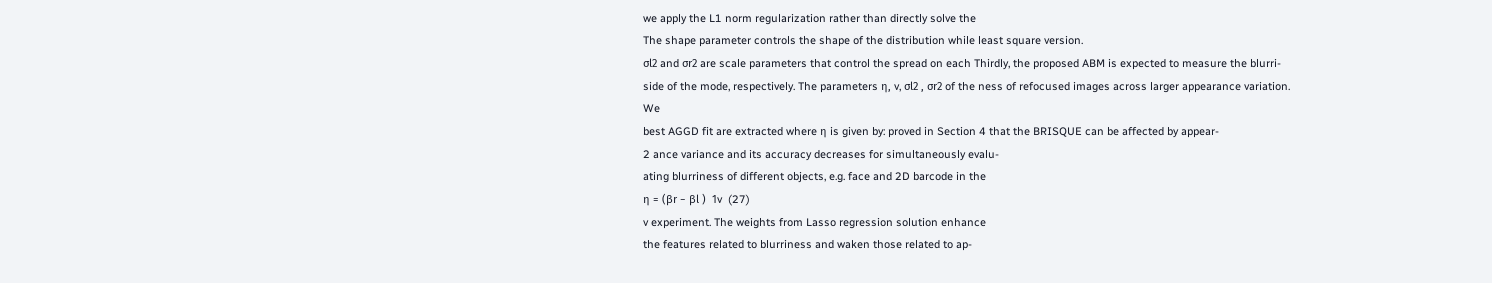we apply the L1 norm regularization rather than directly solve the
The shape parameter controls the shape of the distribution while least square version.
σl2 and σr2 are scale parameters that control the spread on each Thirdly, the proposed ABM is expected to measure the blurri-
side of the mode, respectively. The parameters η, v, σl2 , σr2 of the ness of refocused images across larger appearance variation. We
best AGGD fit are extracted where η is given by: proved in Section 4 that the BRISQUE can be affected by appear-
2 ance variance and its accuracy decreases for simultaneously evalu-
ating blurriness of different objects, e.g. face and 2D barcode in the
η = (βr − βl )  1v  (27)
v experiment. The weights from Lasso regression solution enhance
the features related to blurriness and waken those related to ap-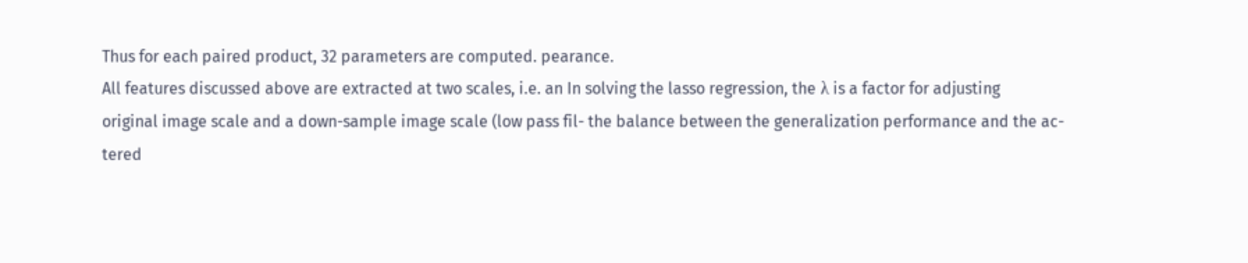Thus for each paired product, 32 parameters are computed. pearance.
All features discussed above are extracted at two scales, i.e. an In solving the lasso regression, the λ is a factor for adjusting
original image scale and a down-sample image scale (low pass fil- the balance between the generalization performance and the ac-
tered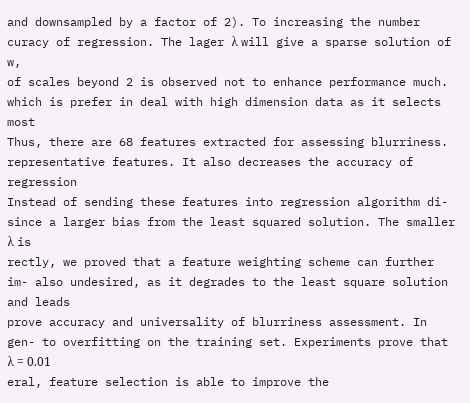and downsampled by a factor of 2). To increasing the number curacy of regression. The lager λ will give a sparse solution of w,
of scales beyond 2 is observed not to enhance performance much. which is prefer in deal with high dimension data as it selects most
Thus, there are 68 features extracted for assessing blurriness. representative features. It also decreases the accuracy of regression
Instead of sending these features into regression algorithm di- since a larger bias from the least squared solution. The smaller λ is
rectly, we proved that a feature weighting scheme can further im- also undesired, as it degrades to the least square solution and leads
prove accuracy and universality of blurriness assessment. In gen- to overfitting on the training set. Experiments prove that λ = 0.01
eral, feature selection is able to improve the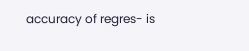accuracy of regres- is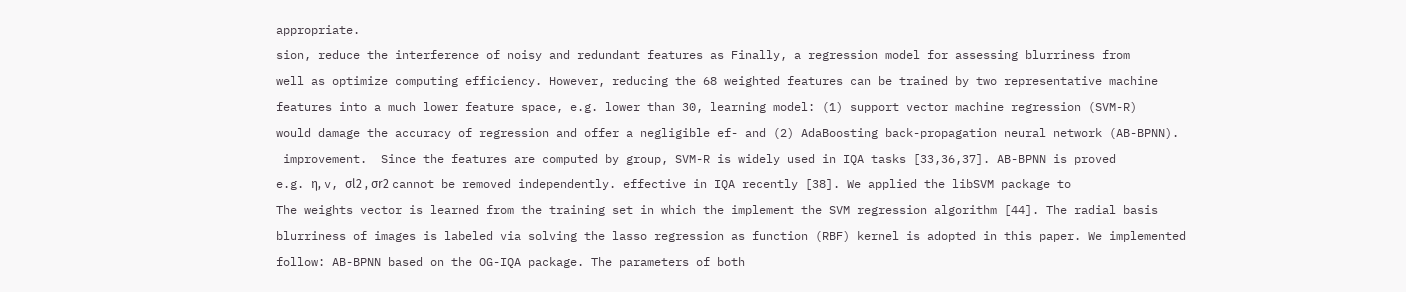appropriate.
sion, reduce the interference of noisy and redundant features as Finally, a regression model for assessing blurriness from
well as optimize computing efficiency. However, reducing the 68 weighted features can be trained by two representative machine
features into a much lower feature space, e.g. lower than 30, learning model: (1) support vector machine regression (SVM-R)
would damage the accuracy of regression and offer a negligible ef- and (2) AdaBoosting back-propagation neural network (AB-BPNN).
 improvement.  Since the features are computed by group, SVM-R is widely used in IQA tasks [33,36,37]. AB-BPNN is proved
e.g. η, v, σl2 , σr2 cannot be removed independently. effective in IQA recently [38]. We applied the libSVM package to
The weights vector is learned from the training set in which the implement the SVM regression algorithm [44]. The radial basis
blurriness of images is labeled via solving the lasso regression as function (RBF) kernel is adopted in this paper. We implemented
follow: AB-BPNN based on the OG-IQA package. The parameters of both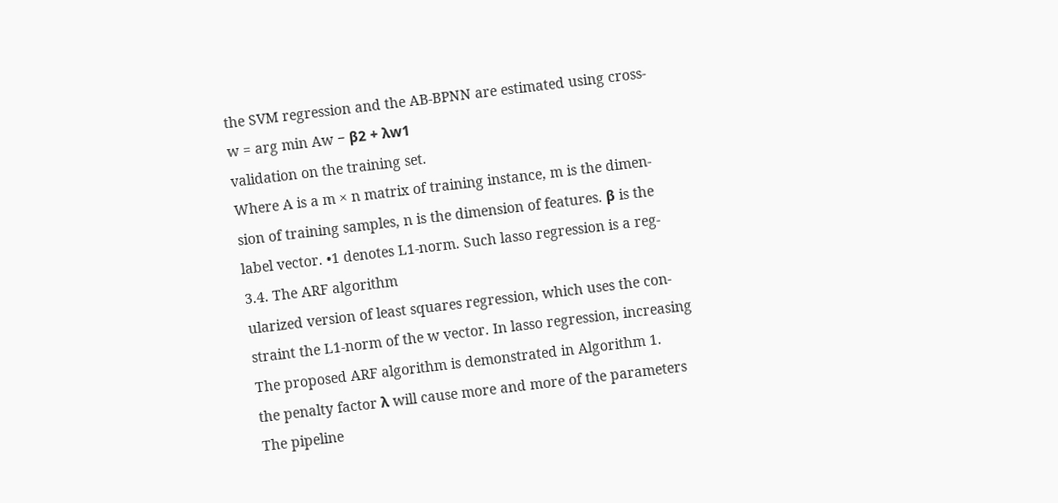the SVM regression and the AB-BPNN are estimated using cross-
w = arg min Aw − β2 + λw1
validation on the training set.
Where A is a m × n matrix of training instance, m is the dimen-
sion of training samples, n is the dimension of features. β is the
label vector. •1 denotes L1-norm. Such lasso regression is a reg-
3.4. The ARF algorithm
ularized version of least squares regression, which uses the con-
straint the L1-norm of the w vector. In lasso regression, increasing
The proposed ARF algorithm is demonstrated in Algorithm 1.
the penalty factor λ will cause more and more of the parameters
The pipeline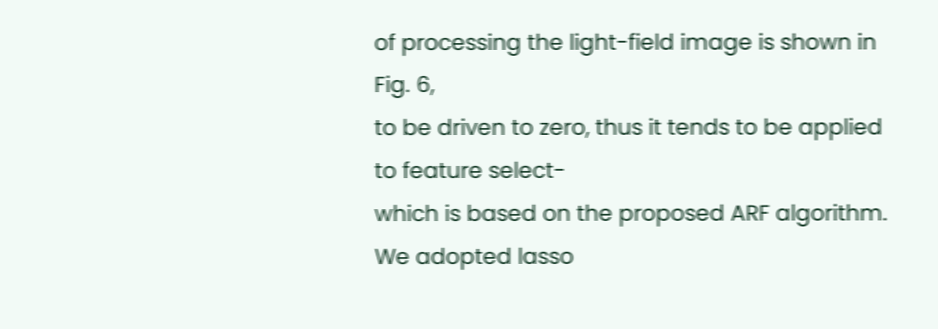of processing the light-field image is shown in Fig. 6,
to be driven to zero, thus it tends to be applied to feature select-
which is based on the proposed ARF algorithm.
We adopted lasso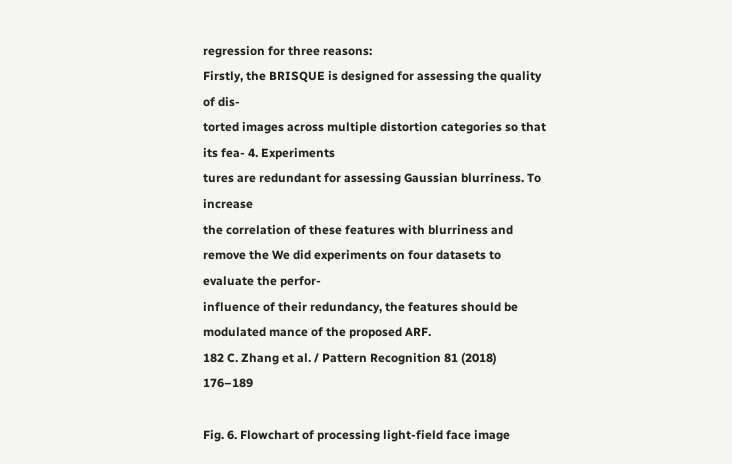regression for three reasons:
Firstly, the BRISQUE is designed for assessing the quality of dis-
torted images across multiple distortion categories so that its fea- 4. Experiments
tures are redundant for assessing Gaussian blurriness. To increase
the correlation of these features with blurriness and remove the We did experiments on four datasets to evaluate the perfor-
influence of their redundancy, the features should be modulated mance of the proposed ARF.
182 C. Zhang et al. / Pattern Recognition 81 (2018) 176–189

Fig. 6. Flowchart of processing light-field face image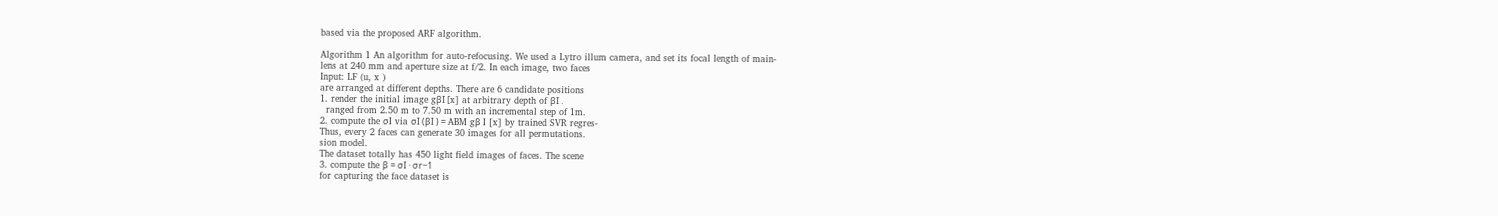based via the proposed ARF algorithm.

Algorithm 1 An algorithm for auto-refocusing. We used a Lytro illum camera, and set its focal length of main-
lens at 240 mm and aperture size at f/2. In each image, two faces
Input: LF (u, x )
are arranged at different depths. There are 6 candidate positions
1. render the initial image gβI [x] at arbitrary depth of βI .
  ranged from 2.50 m to 7.50 m with an incremental step of 1m.
2. compute the σI via σI (βI ) = ABM gβ I [x] by trained SVR regres-
Thus, every 2 faces can generate 30 images for all permutations.
sion model.
The dataset totally has 450 light field images of faces. The scene
3. compute the β = σI · σr−1
for capturing the face dataset is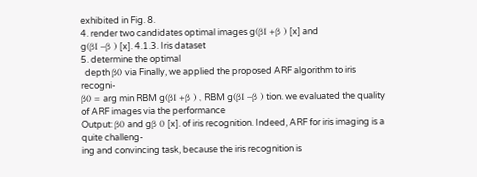exhibited in Fig. 8.
4. render two candidates optimal images g(βI +β ) [x] and
g(βI −β ) [x]. 4.1.3. Iris dataset
5. determine the optimal
  depth β0 via Finally, we applied the proposed ARF algorithm to iris recogni-
β0 = arg min RBM g(βI +β ) , RBM g(βI −β ) tion. we evaluated the quality of ARF images via the performance
Output: β0 and gβ 0 [x]. of iris recognition. Indeed, ARF for iris imaging is a quite challeng-
ing and convincing task, because the iris recognition is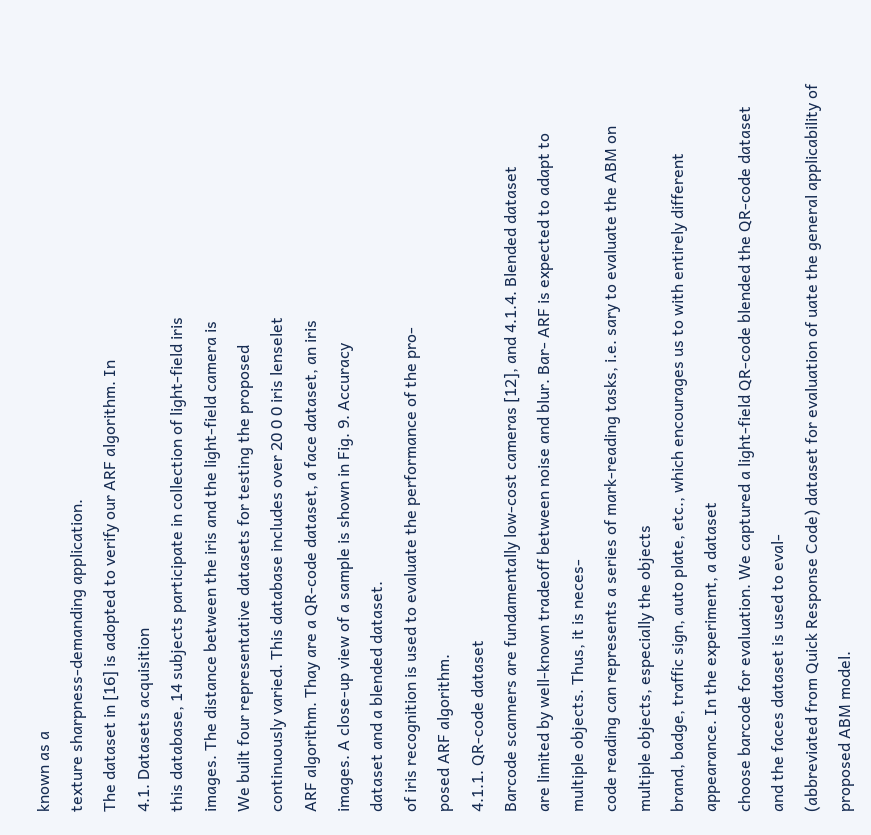known as a
texture sharpness-demanding application.
The dataset in [16] is adopted to verify our ARF algorithm. In
4.1. Datasets acquisition
this database, 14 subjects participate in collection of light-field iris
images. The distance between the iris and the light-field camera is
We built four representative datasets for testing the proposed
continuously varied. This database includes over 20 0 0 iris lenselet
ARF algorithm. Thay are a QR-code dataset, a face dataset, an iris
images. A close-up view of a sample is shown in Fig. 9. Accuracy
dataset and a blended dataset.
of iris recognition is used to evaluate the performance of the pro-
posed ARF algorithm.
4.1.1. QR-code dataset
Barcode scanners are fundamentally low-cost cameras [12], and 4.1.4. Blended dataset
are limited by well-known tradeoff between noise and blur. Bar- ARF is expected to adapt to multiple objects. Thus, it is neces-
code reading can represents a series of mark-reading tasks, i.e. sary to evaluate the ABM on multiple objects, especially the objects
brand, badge, traffic sign, auto plate, etc., which encourages us to with entirely different appearance. In the experiment, a dataset
choose barcode for evaluation. We captured a light-field QR-code blended the QR-code dataset and the faces dataset is used to eval-
(abbreviated from Quick Response Code) dataset for evaluation of uate the general applicability of proposed ABM model.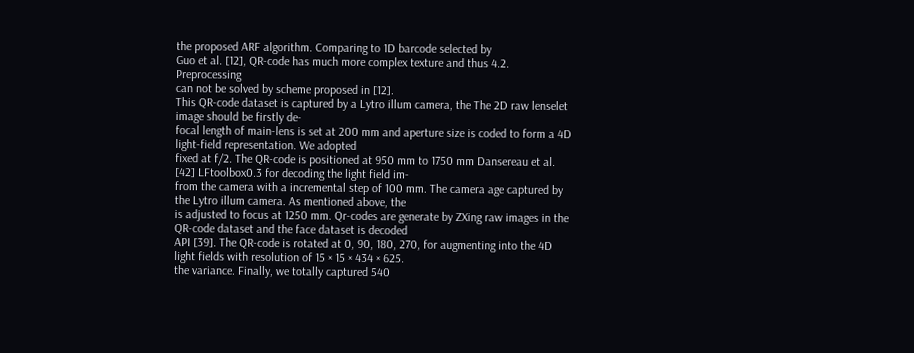the proposed ARF algorithm. Comparing to 1D barcode selected by
Guo et al. [12], QR-code has much more complex texture and thus 4.2. Preprocessing
can not be solved by scheme proposed in [12].
This QR-code dataset is captured by a Lytro illum camera, the The 2D raw lenselet image should be firstly de-
focal length of main-lens is set at 200 mm and aperture size is coded to form a 4D light-field representation. We adopted
fixed at f/2. The QR-code is positioned at 950 mm to 1750 mm Dansereau et al. [42] LFtoolbox0.3 for decoding the light field im-
from the camera with a incremental step of 100 mm. The camera age captured by the Lytro illum camera. As mentioned above, the
is adjusted to focus at 1250 mm. Qr-codes are generate by ZXing raw images in the QR-code dataset and the face dataset is decoded
API [39]. The QR-code is rotated at 0, 90, 180, 270, for augmenting into the 4D light fields with resolution of 15 × 15 × 434 × 625.
the variance. Finally, we totally captured 540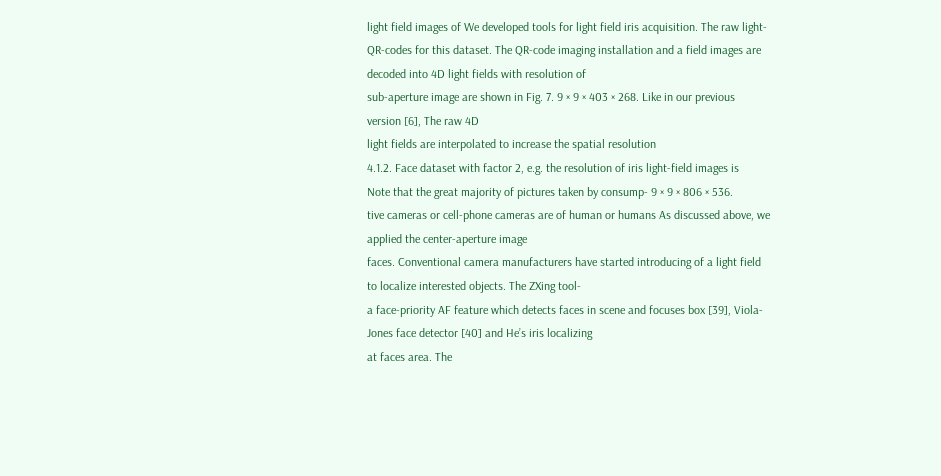light field images of We developed tools for light field iris acquisition. The raw light-
QR-codes for this dataset. The QR-code imaging installation and a field images are decoded into 4D light fields with resolution of
sub-aperture image are shown in Fig. 7. 9 × 9 × 403 × 268. Like in our previous version [6], The raw 4D
light fields are interpolated to increase the spatial resolution
4.1.2. Face dataset with factor 2, e.g. the resolution of iris light-field images is
Note that the great majority of pictures taken by consump- 9 × 9 × 806 × 536.
tive cameras or cell-phone cameras are of human or humans As discussed above, we applied the center-aperture image
faces. Conventional camera manufacturers have started introducing of a light field to localize interested objects. The ZXing tool-
a face-priority AF feature which detects faces in scene and focuses box [39], Viola-Jones face detector [40] and He’s iris localizing
at faces area. The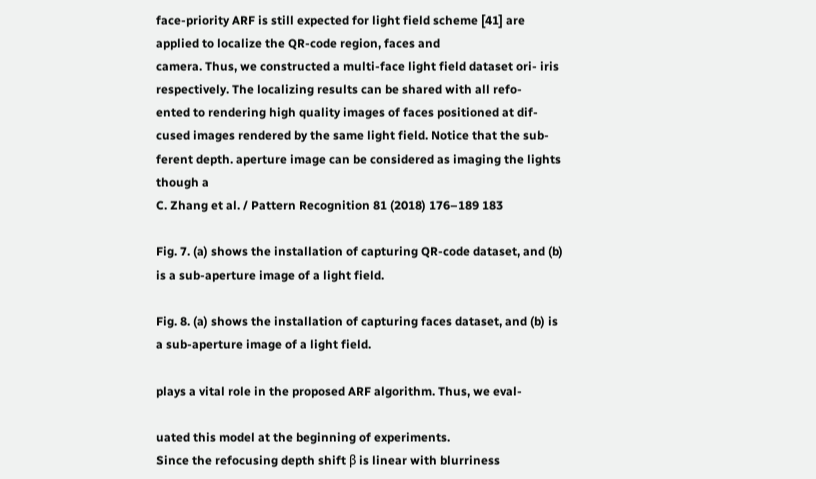face-priority ARF is still expected for light field scheme [41] are applied to localize the QR-code region, faces and
camera. Thus, we constructed a multi-face light field dataset ori- iris respectively. The localizing results can be shared with all refo-
ented to rendering high quality images of faces positioned at dif- cused images rendered by the same light field. Notice that the sub-
ferent depth. aperture image can be considered as imaging the lights though a
C. Zhang et al. / Pattern Recognition 81 (2018) 176–189 183

Fig. 7. (a) shows the installation of capturing QR-code dataset, and (b) is a sub-aperture image of a light field.

Fig. 8. (a) shows the installation of capturing faces dataset, and (b) is a sub-aperture image of a light field.

plays a vital role in the proposed ARF algorithm. Thus, we eval-

uated this model at the beginning of experiments.
Since the refocusing depth shift β is linear with blurriness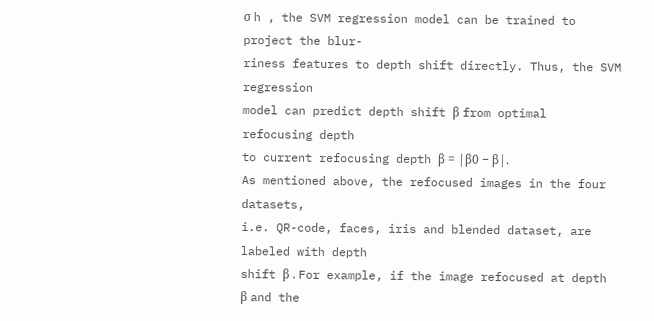σ h , the SVM regression model can be trained to project the blur-
riness features to depth shift directly. Thus, the SVM regression
model can predict depth shift β from optimal refocusing depth
to current refocusing depth β = |β0 − β|.
As mentioned above, the refocused images in the four datasets,
i.e. QR-code, faces, iris and blended dataset, are labeled with depth
shift β . For example, if the image refocused at depth β and the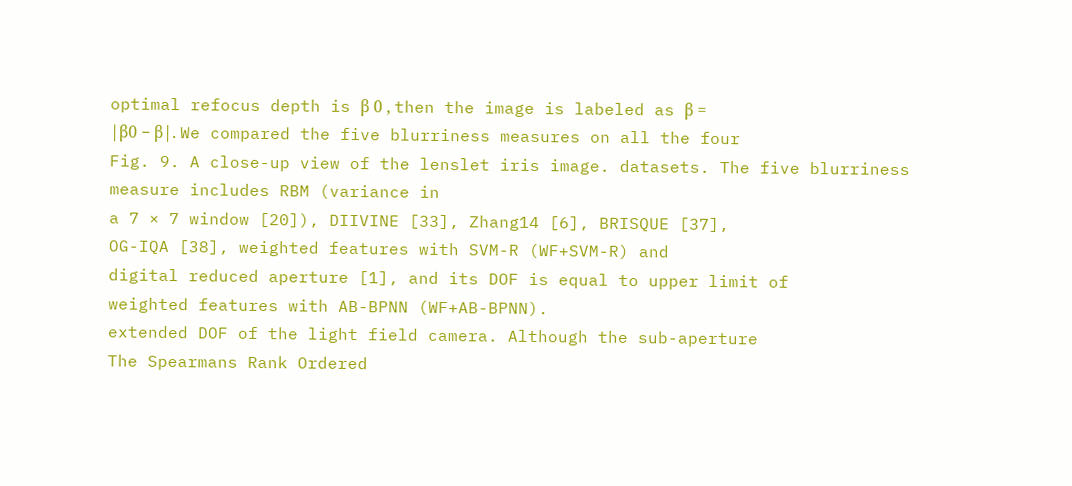optimal refocus depth is β 0 , then the image is labeled as β =
|β0 − β|. We compared the five blurriness measures on all the four
Fig. 9. A close-up view of the lenslet iris image. datasets. The five blurriness measure includes RBM (variance in
a 7 × 7 window [20]), DIIVINE [33], Zhang14 [6], BRISQUE [37],
OG-IQA [38], weighted features with SVM-R (WF+SVM-R) and
digital reduced aperture [1], and its DOF is equal to upper limit of
weighted features with AB-BPNN (WF+AB-BPNN).
extended DOF of the light field camera. Although the sub-aperture
The Spearmans Rank Ordered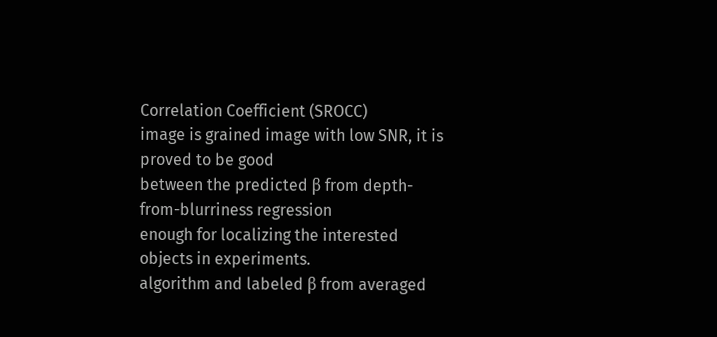Correlation Coefficient (SROCC)
image is grained image with low SNR, it is proved to be good
between the predicted β from depth-from-blurriness regression
enough for localizing the interested objects in experiments.
algorithm and labeled β from averaged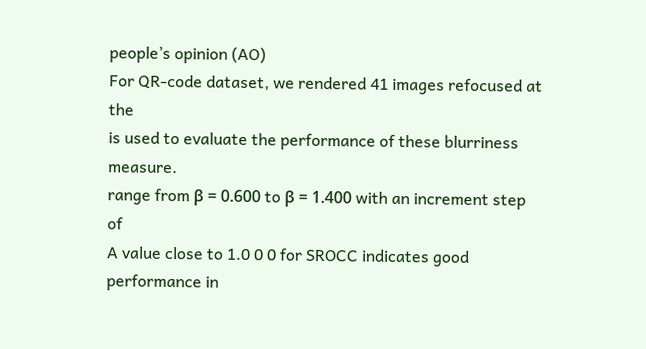people’s opinion (AO)
For QR-code dataset, we rendered 41 images refocused at the
is used to evaluate the performance of these blurriness measure.
range from β = 0.600 to β = 1.400 with an increment step of
A value close to 1.0 0 0 for SROCC indicates good performance in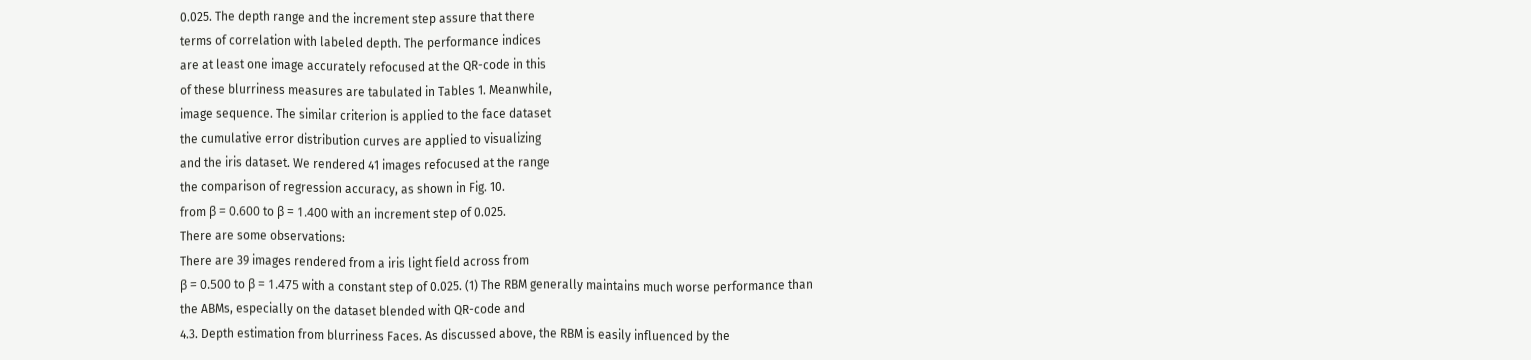0.025. The depth range and the increment step assure that there
terms of correlation with labeled depth. The performance indices
are at least one image accurately refocused at the QR-code in this
of these blurriness measures are tabulated in Tables 1. Meanwhile,
image sequence. The similar criterion is applied to the face dataset
the cumulative error distribution curves are applied to visualizing
and the iris dataset. We rendered 41 images refocused at the range
the comparison of regression accuracy, as shown in Fig. 10.
from β = 0.600 to β = 1.400 with an increment step of 0.025.
There are some observations:
There are 39 images rendered from a iris light field across from
β = 0.500 to β = 1.475 with a constant step of 0.025. (1) The RBM generally maintains much worse performance than
the ABMs, especially on the dataset blended with QR-code and
4.3. Depth estimation from blurriness Faces. As discussed above, the RBM is easily influenced by the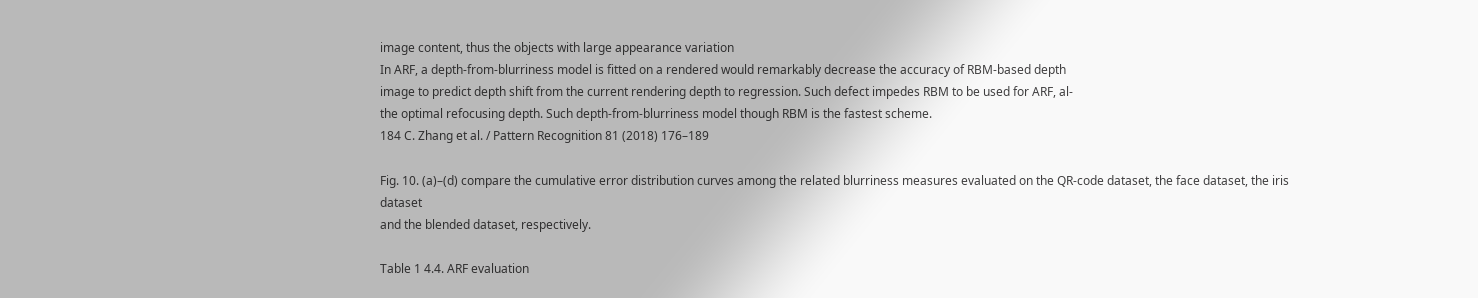image content, thus the objects with large appearance variation
In ARF, a depth-from-blurriness model is fitted on a rendered would remarkably decrease the accuracy of RBM-based depth
image to predict depth shift from the current rendering depth to regression. Such defect impedes RBM to be used for ARF, al-
the optimal refocusing depth. Such depth-from-blurriness model though RBM is the fastest scheme.
184 C. Zhang et al. / Pattern Recognition 81 (2018) 176–189

Fig. 10. (a)–(d) compare the cumulative error distribution curves among the related blurriness measures evaluated on the QR-code dataset, the face dataset, the iris dataset
and the blended dataset, respectively.

Table 1 4.4. ARF evaluation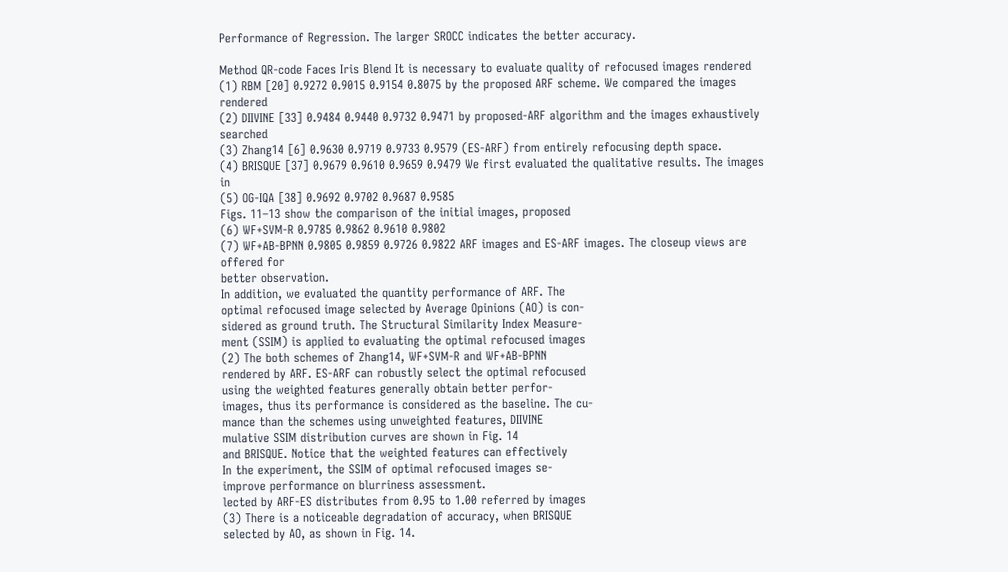Performance of Regression. The larger SROCC indicates the better accuracy.

Method QR-code Faces Iris Blend It is necessary to evaluate quality of refocused images rendered
(1) RBM [20] 0.9272 0.9015 0.9154 0.8075 by the proposed ARF scheme. We compared the images rendered
(2) DIIVINE [33] 0.9484 0.9440 0.9732 0.9471 by proposed-ARF algorithm and the images exhaustively searched
(3) Zhang14 [6] 0.9630 0.9719 0.9733 0.9579 (ES-ARF) from entirely refocusing depth space.
(4) BRISQUE [37] 0.9679 0.9610 0.9659 0.9479 We first evaluated the qualitative results. The images in
(5) OG-IQA [38] 0.9692 0.9702 0.9687 0.9585
Figs. 11–13 show the comparison of the initial images, proposed
(6) WF+SVM-R 0.9785 0.9862 0.9610 0.9802
(7) WF+AB-BPNN 0.9805 0.9859 0.9726 0.9822 ARF images and ES-ARF images. The closeup views are offered for
better observation.
In addition, we evaluated the quantity performance of ARF. The
optimal refocused image selected by Average Opinions (AO) is con-
sidered as ground truth. The Structural Similarity Index Measure-
ment (SSIM) is applied to evaluating the optimal refocused images
(2) The both schemes of Zhang14, WF+SVM-R and WF+AB-BPNN
rendered by ARF. ES-ARF can robustly select the optimal refocused
using the weighted features generally obtain better perfor-
images, thus its performance is considered as the baseline. The cu-
mance than the schemes using unweighted features, DIIVINE
mulative SSIM distribution curves are shown in Fig. 14
and BRISQUE. Notice that the weighted features can effectively
In the experiment, the SSIM of optimal refocused images se-
improve performance on blurriness assessment.
lected by ARF-ES distributes from 0.95 to 1.00 referred by images
(3) There is a noticeable degradation of accuracy, when BRISQUE
selected by AO, as shown in Fig. 14.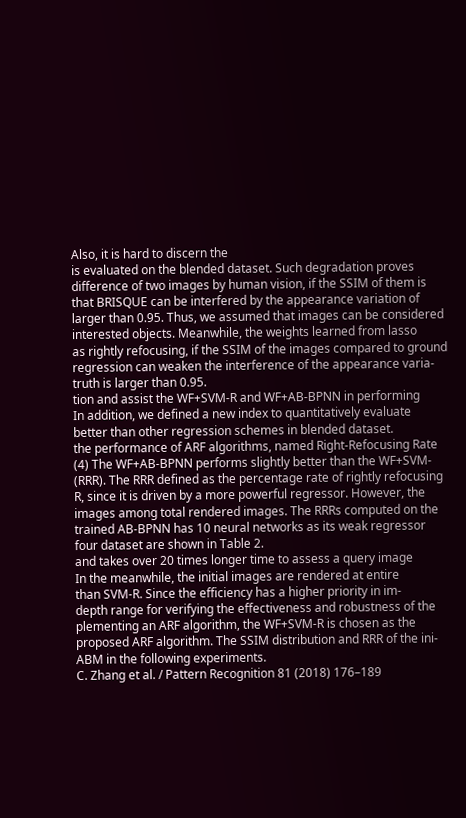Also, it is hard to discern the
is evaluated on the blended dataset. Such degradation proves
difference of two images by human vision, if the SSIM of them is
that BRISQUE can be interfered by the appearance variation of
larger than 0.95. Thus, we assumed that images can be considered
interested objects. Meanwhile, the weights learned from lasso
as rightly refocusing, if the SSIM of the images compared to ground
regression can weaken the interference of the appearance varia-
truth is larger than 0.95.
tion and assist the WF+SVM-R and WF+AB-BPNN in performing
In addition, we defined a new index to quantitatively evaluate
better than other regression schemes in blended dataset.
the performance of ARF algorithms, named Right-Refocusing Rate
(4) The WF+AB-BPNN performs slightly better than the WF+SVM-
(RRR). The RRR defined as the percentage rate of rightly refocusing
R, since it is driven by a more powerful regressor. However, the
images among total rendered images. The RRRs computed on the
trained AB-BPNN has 10 neural networks as its weak regressor
four dataset are shown in Table 2.
and takes over 20 times longer time to assess a query image
In the meanwhile, the initial images are rendered at entire
than SVM-R. Since the efficiency has a higher priority in im-
depth range for verifying the effectiveness and robustness of the
plementing an ARF algorithm, the WF+SVM-R is chosen as the
proposed ARF algorithm. The SSIM distribution and RRR of the ini-
ABM in the following experiments.
C. Zhang et al. / Pattern Recognition 81 (2018) 176–189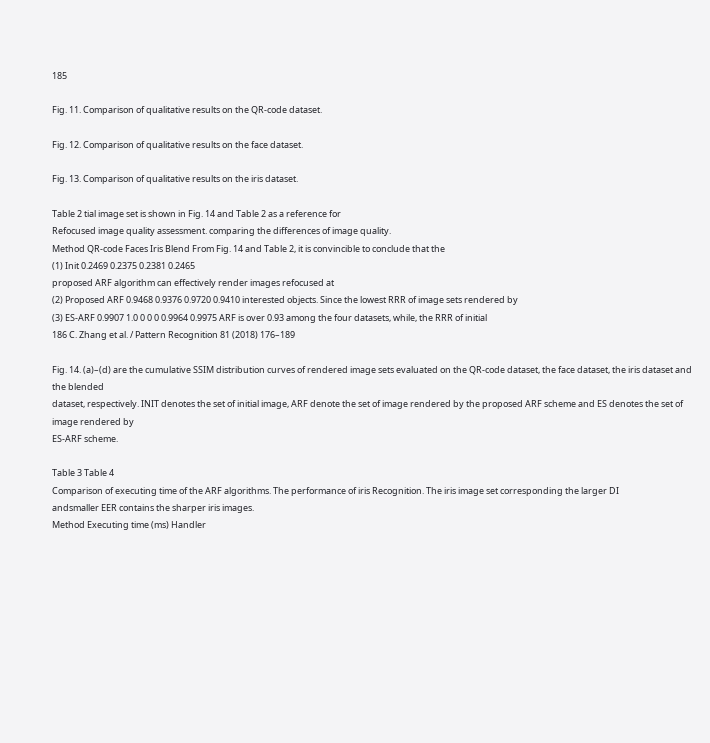185

Fig. 11. Comparison of qualitative results on the QR-code dataset.

Fig. 12. Comparison of qualitative results on the face dataset.

Fig. 13. Comparison of qualitative results on the iris dataset.

Table 2 tial image set is shown in Fig. 14 and Table 2 as a reference for
Refocused image quality assessment. comparing the differences of image quality.
Method QR-code Faces Iris Blend From Fig. 14 and Table 2, it is convincible to conclude that the
(1) Init 0.2469 0.2375 0.2381 0.2465
proposed ARF algorithm can effectively render images refocused at
(2) Proposed ARF 0.9468 0.9376 0.9720 0.9410 interested objects. Since the lowest RRR of image sets rendered by
(3) ES-ARF 0.9907 1.0 0 0 0 0.9964 0.9975 ARF is over 0.93 among the four datasets, while, the RRR of initial
186 C. Zhang et al. / Pattern Recognition 81 (2018) 176–189

Fig. 14. (a)–(d) are the cumulative SSIM distribution curves of rendered image sets evaluated on the QR-code dataset, the face dataset, the iris dataset and the blended
dataset, respectively. INIT denotes the set of initial image, ARF denote the set of image rendered by the proposed ARF scheme and ES denotes the set of image rendered by
ES-ARF scheme.

Table 3 Table 4
Comparison of executing time of the ARF algorithms. The performance of iris Recognition. The iris image set corresponding the larger DI
andsmaller EER contains the sharper iris images.
Method Executing time (ms) Handler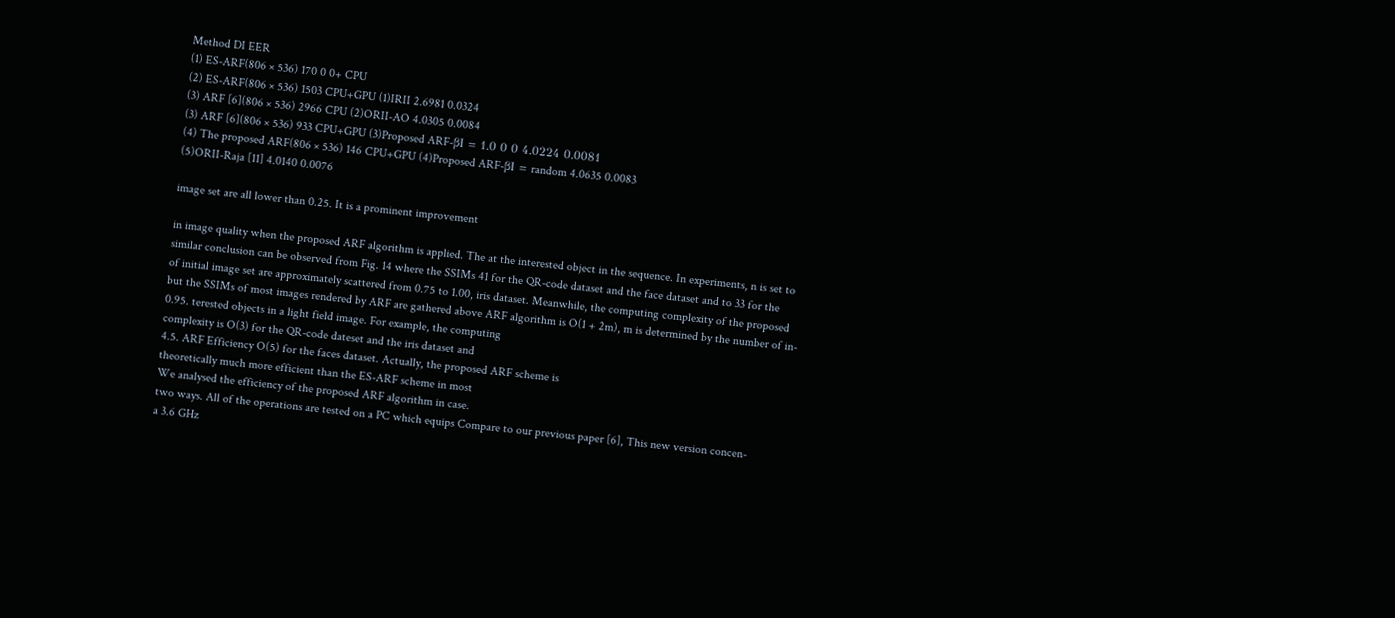Method DI EER
(1) ES-ARF(806 × 536) 170 0 0+ CPU
(2) ES-ARF(806 × 536) 1503 CPU+GPU (1)IRII 2.6981 0.0324
(3) ARF [6](806 × 536) 2966 CPU (2)ORII-AO 4.0305 0.0084
(3) ARF [6](806 × 536) 933 CPU+GPU (3)Proposed ARF-βI = 1.0 0 0 4.0224 0.0081
(4) The proposed ARF(806 × 536) 146 CPU+GPU (4)Proposed ARF-βI = random 4.0635 0.0083
(5)ORII-Raja [11] 4.0140 0.0076

image set are all lower than 0.25. It is a prominent improvement

in image quality when the proposed ARF algorithm is applied. The at the interested object in the sequence. In experiments, n is set to
similar conclusion can be observed from Fig. 14 where the SSIMs 41 for the QR-code dataset and the face dataset and to 33 for the
of initial image set are approximately scattered from 0.75 to 1.00, iris dataset. Meanwhile, the computing complexity of the proposed
but the SSIMs of most images rendered by ARF are gathered above ARF algorithm is O(1 + 2m), m is determined by the number of in-
0.95. terested objects in a light field image. For example, the computing
complexity is O(3) for the QR-code dateset and the iris dataset and
4.5. ARF Efficiency O(5) for the faces dataset. Actually, the proposed ARF scheme is
theoretically much more efficient than the ES-ARF scheme in most
We analysed the efficiency of the proposed ARF algorithm in case.
two ways. All of the operations are tested on a PC which equips Compare to our previous paper [6], This new version concen-
a 3.6 GHz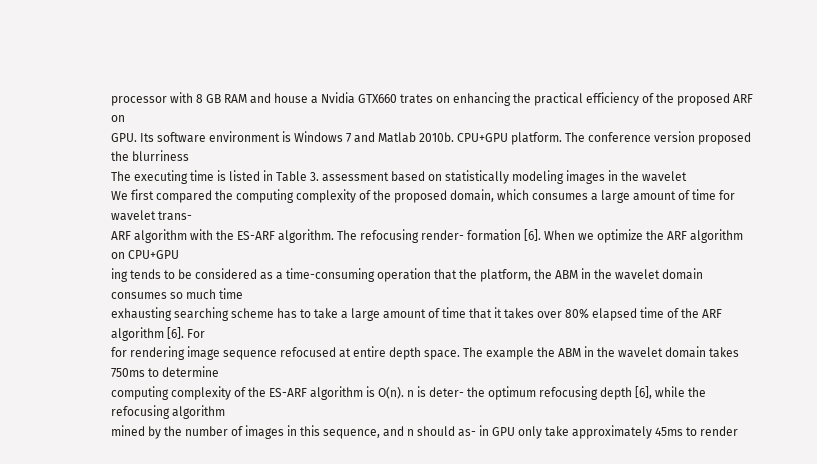processor with 8 GB RAM and house a Nvidia GTX660 trates on enhancing the practical efficiency of the proposed ARF on
GPU. Its software environment is Windows 7 and Matlab 2010b. CPU+GPU platform. The conference version proposed the blurriness
The executing time is listed in Table 3. assessment based on statistically modeling images in the wavelet
We first compared the computing complexity of the proposed domain, which consumes a large amount of time for wavelet trans-
ARF algorithm with the ES-ARF algorithm. The refocusing render- formation [6]. When we optimize the ARF algorithm on CPU+GPU
ing tends to be considered as a time-consuming operation that the platform, the ABM in the wavelet domain consumes so much time
exhausting searching scheme has to take a large amount of time that it takes over 80% elapsed time of the ARF algorithm [6]. For
for rendering image sequence refocused at entire depth space. The example the ABM in the wavelet domain takes 750ms to determine
computing complexity of the ES-ARF algorithm is O(n). n is deter- the optimum refocusing depth [6], while the refocusing algorithm
mined by the number of images in this sequence, and n should as- in GPU only take approximately 45ms to render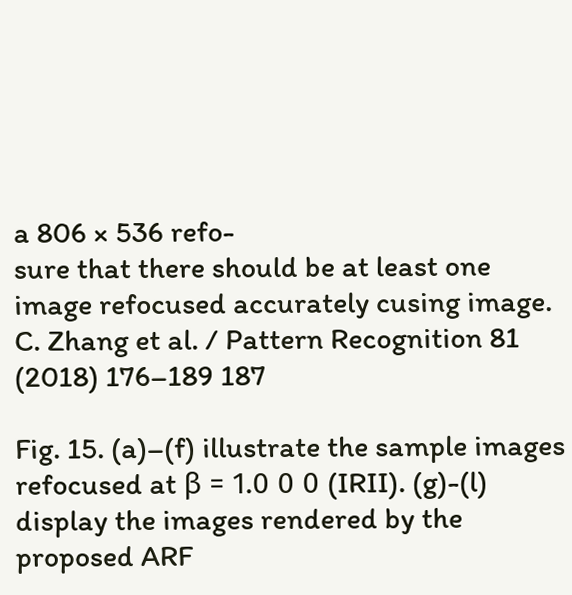a 806 × 536 refo-
sure that there should be at least one image refocused accurately cusing image.
C. Zhang et al. / Pattern Recognition 81 (2018) 176–189 187

Fig. 15. (a)–(f) illustrate the sample images refocused at β = 1.0 0 0 (IRII). (g)-(l) display the images rendered by the proposed ARF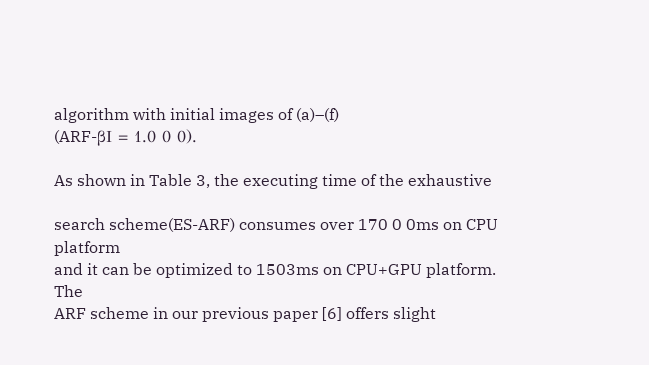algorithm with initial images of (a)–(f)
(ARF-βI = 1.0 0 0).

As shown in Table 3, the executing time of the exhaustive

search scheme(ES-ARF) consumes over 170 0 0ms on CPU platform
and it can be optimized to 1503ms on CPU+GPU platform. The
ARF scheme in our previous paper [6] offers slight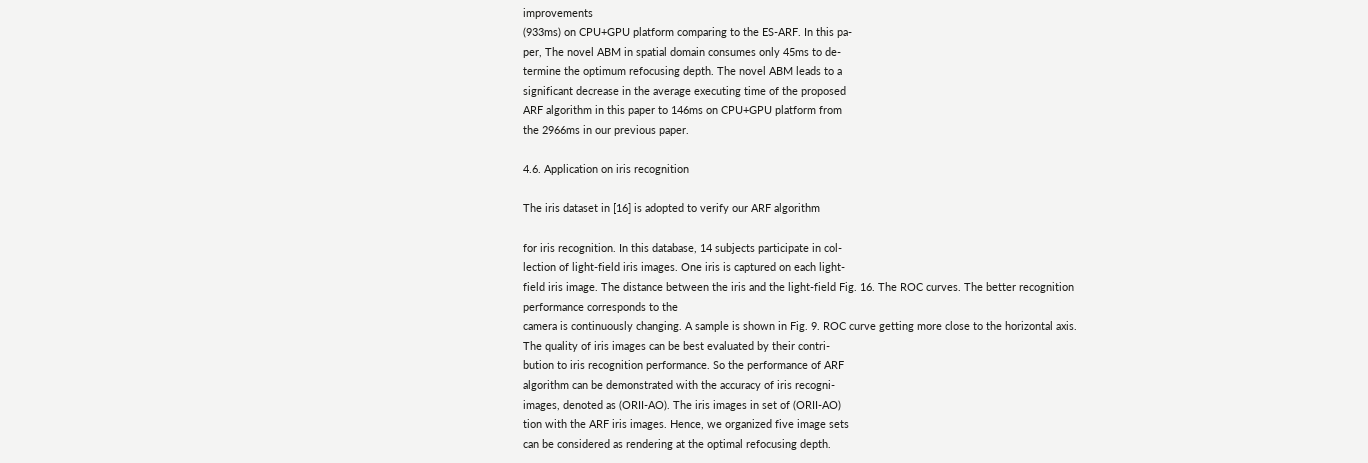improvements
(933ms) on CPU+GPU platform comparing to the ES-ARF. In this pa-
per, The novel ABM in spatial domain consumes only 45ms to de-
termine the optimum refocusing depth. The novel ABM leads to a
significant decrease in the average executing time of the proposed
ARF algorithm in this paper to 146ms on CPU+GPU platform from
the 2966ms in our previous paper.

4.6. Application on iris recognition

The iris dataset in [16] is adopted to verify our ARF algorithm

for iris recognition. In this database, 14 subjects participate in col-
lection of light-field iris images. One iris is captured on each light-
field iris image. The distance between the iris and the light-field Fig. 16. The ROC curves. The better recognition performance corresponds to the
camera is continuously changing. A sample is shown in Fig. 9. ROC curve getting more close to the horizontal axis.
The quality of iris images can be best evaluated by their contri-
bution to iris recognition performance. So the performance of ARF
algorithm can be demonstrated with the accuracy of iris recogni-
images, denoted as (ORII-AO). The iris images in set of (ORII-AO)
tion with the ARF iris images. Hence, we organized five image sets
can be considered as rendering at the optimal refocusing depth.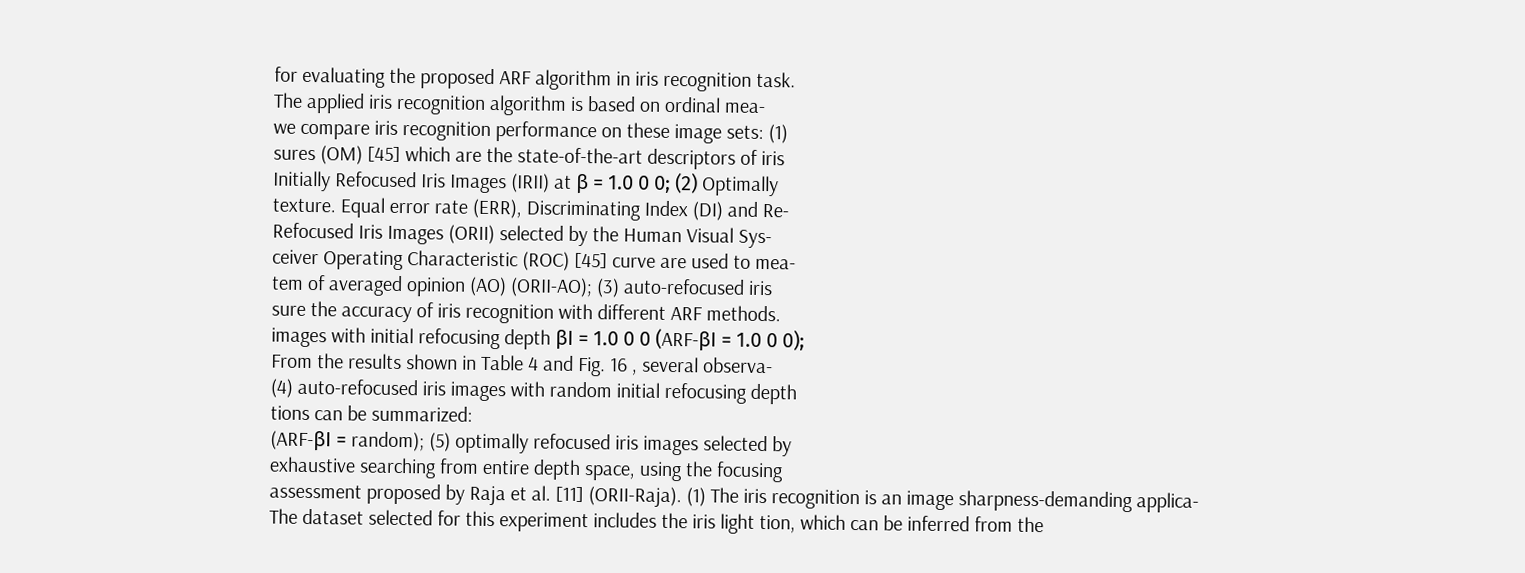for evaluating the proposed ARF algorithm in iris recognition task.
The applied iris recognition algorithm is based on ordinal mea-
we compare iris recognition performance on these image sets: (1)
sures (OM) [45] which are the state-of-the-art descriptors of iris
Initially Refocused Iris Images (IRII) at β = 1.0 0 0; (2) Optimally
texture. Equal error rate (ERR), Discriminating Index (DI) and Re-
Refocused Iris Images (ORII) selected by the Human Visual Sys-
ceiver Operating Characteristic (ROC) [45] curve are used to mea-
tem of averaged opinion (AO) (ORII-AO); (3) auto-refocused iris
sure the accuracy of iris recognition with different ARF methods.
images with initial refocusing depth βI = 1.0 0 0 (ARF-βI = 1.0 0 0);
From the results shown in Table 4 and Fig. 16 , several observa-
(4) auto-refocused iris images with random initial refocusing depth
tions can be summarized:
(ARF-βI = random); (5) optimally refocused iris images selected by
exhaustive searching from entire depth space, using the focusing
assessment proposed by Raja et al. [11] (ORII-Raja). (1) The iris recognition is an image sharpness-demanding applica-
The dataset selected for this experiment includes the iris light tion, which can be inferred from the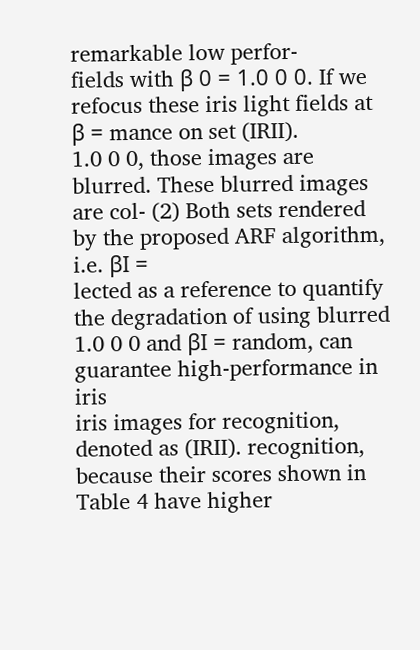remarkable low perfor-
fields with β 0 = 1.0 0 0. If we refocus these iris light fields at β = mance on set (IRII).
1.0 0 0, those images are blurred. These blurred images are col- (2) Both sets rendered by the proposed ARF algorithm, i.e. βI =
lected as a reference to quantify the degradation of using blurred 1.0 0 0 and βI = random, can guarantee high-performance in iris
iris images for recognition, denoted as (IRII). recognition, because their scores shown in Table 4 have higher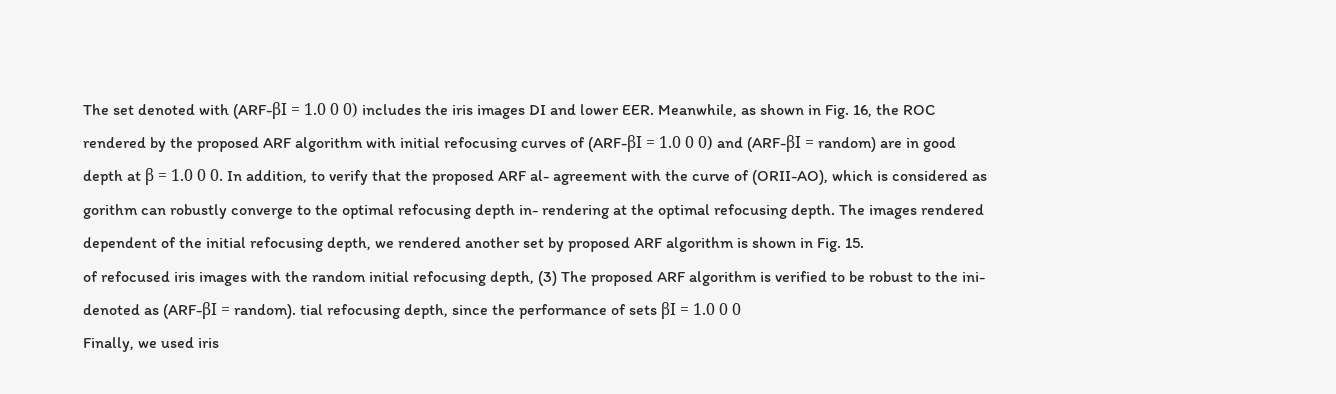The set denoted with (ARF-βI = 1.0 0 0) includes the iris images DI and lower EER. Meanwhile, as shown in Fig. 16, the ROC
rendered by the proposed ARF algorithm with initial refocusing curves of (ARF-βI = 1.0 0 0) and (ARF-βI = random) are in good
depth at β = 1.0 0 0. In addition, to verify that the proposed ARF al- agreement with the curve of (ORII-AO), which is considered as
gorithm can robustly converge to the optimal refocusing depth in- rendering at the optimal refocusing depth. The images rendered
dependent of the initial refocusing depth, we rendered another set by proposed ARF algorithm is shown in Fig. 15.
of refocused iris images with the random initial refocusing depth, (3) The proposed ARF algorithm is verified to be robust to the ini-
denoted as (ARF-βI = random). tial refocusing depth, since the performance of sets βI = 1.0 0 0
Finally, we used iris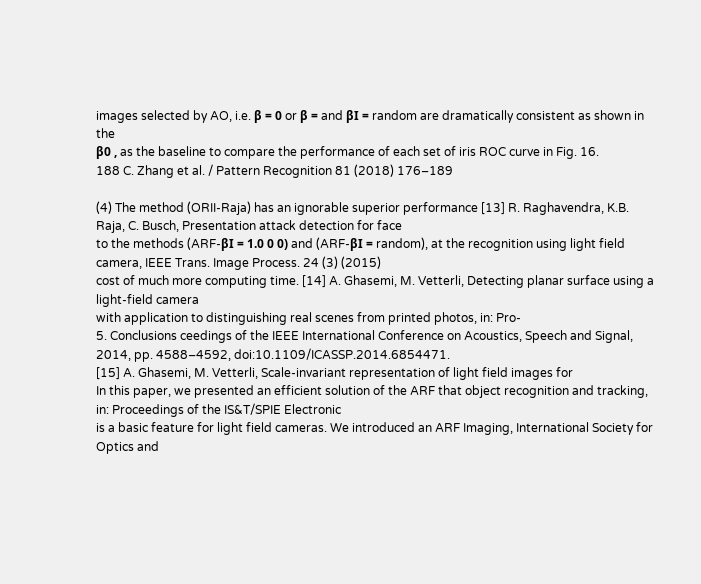images selected by AO, i.e. β = 0 or β = and βI = random are dramatically consistent as shown in the
β0 , as the baseline to compare the performance of each set of iris ROC curve in Fig. 16.
188 C. Zhang et al. / Pattern Recognition 81 (2018) 176–189

(4) The method (ORII-Raja) has an ignorable superior performance [13] R. Raghavendra, K.B. Raja, C. Busch, Presentation attack detection for face
to the methods (ARF-βI = 1.0 0 0) and (ARF-βI = random), at the recognition using light field camera, IEEE Trans. Image Process. 24 (3) (2015)
cost of much more computing time. [14] A. Ghasemi, M. Vetterli, Detecting planar surface using a light-field camera
with application to distinguishing real scenes from printed photos, in: Pro-
5. Conclusions ceedings of the IEEE International Conference on Acoustics, Speech and Signal,
2014, pp. 4588–4592, doi:10.1109/ICASSP.2014.6854471.
[15] A. Ghasemi, M. Vetterli, Scale-invariant representation of light field images for
In this paper, we presented an efficient solution of the ARF that object recognition and tracking, in: Proceedings of the IS&T/SPIE Electronic
is a basic feature for light field cameras. We introduced an ARF Imaging, International Society for Optics and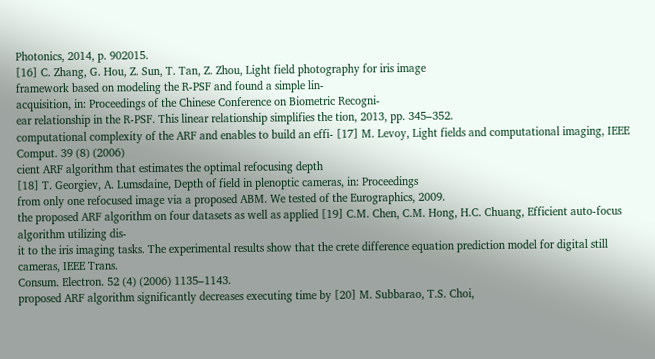Photonics, 2014, p. 902015.
[16] C. Zhang, G. Hou, Z. Sun, T. Tan, Z. Zhou, Light field photography for iris image
framework based on modeling the R-PSF and found a simple lin-
acquisition, in: Proceedings of the Chinese Conference on Biometric Recogni-
ear relationship in the R-PSF. This linear relationship simplifies the tion, 2013, pp. 345–352.
computational complexity of the ARF and enables to build an effi- [17] M. Levoy, Light fields and computational imaging, IEEE Comput. 39 (8) (2006)
cient ARF algorithm that estimates the optimal refocusing depth
[18] T. Georgiev, A. Lumsdaine, Depth of field in plenoptic cameras, in: Proceedings
from only one refocused image via a proposed ABM. We tested of the Eurographics, 2009.
the proposed ARF algorithm on four datasets as well as applied [19] C.M. Chen, C.M. Hong, H.C. Chuang, Efficient auto-focus algorithm utilizing dis-
it to the iris imaging tasks. The experimental results show that the crete difference equation prediction model for digital still cameras, IEEE Trans.
Consum. Electron. 52 (4) (2006) 1135–1143.
proposed ARF algorithm significantly decreases executing time by [20] M. Subbarao, T.S. Choi,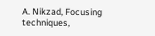A. Nikzad, Focusing techniques,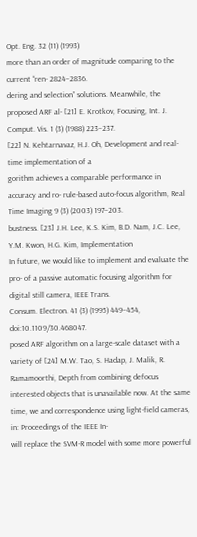Opt. Eng. 32 (11) (1993)
more than an order of magnitude comparing to the current “ren- 2824–2836.
dering and selection” solutions. Meanwhile, the proposed ARF al- [21] E. Krotkov, Focusing, Int. J. Comput. Vis. 1 (3) (1988) 223–237.
[22] N. Kehtarnavaz, H.J. Oh, Development and real-time implementation of a
gorithm achieves a comparable performance in accuracy and ro- rule-based auto-focus algorithm, Real Time Imaging 9 (3) (2003) 197–203.
bustness. [23] J.H. Lee, K.S. Kim, B.D. Nam, J.C. Lee, Y.M. Kwon, H.G. Kim, Implementation
In future, we would like to implement and evaluate the pro- of a passive automatic focusing algorithm for digital still camera, IEEE Trans.
Consum. Electron. 41 (3) (1995) 449–454, doi:10.1109/30.468047.
posed ARF algorithm on a large-scale dataset with a variety of [24] M.W. Tao, S. Hadap, J. Malik, R. Ramamoorthi, Depth from combining defocus
interested objects that is unavailable now. At the same time, we and correspondence using light-field cameras, in: Proceedings of the IEEE In-
will replace the SVM-R model with some more powerful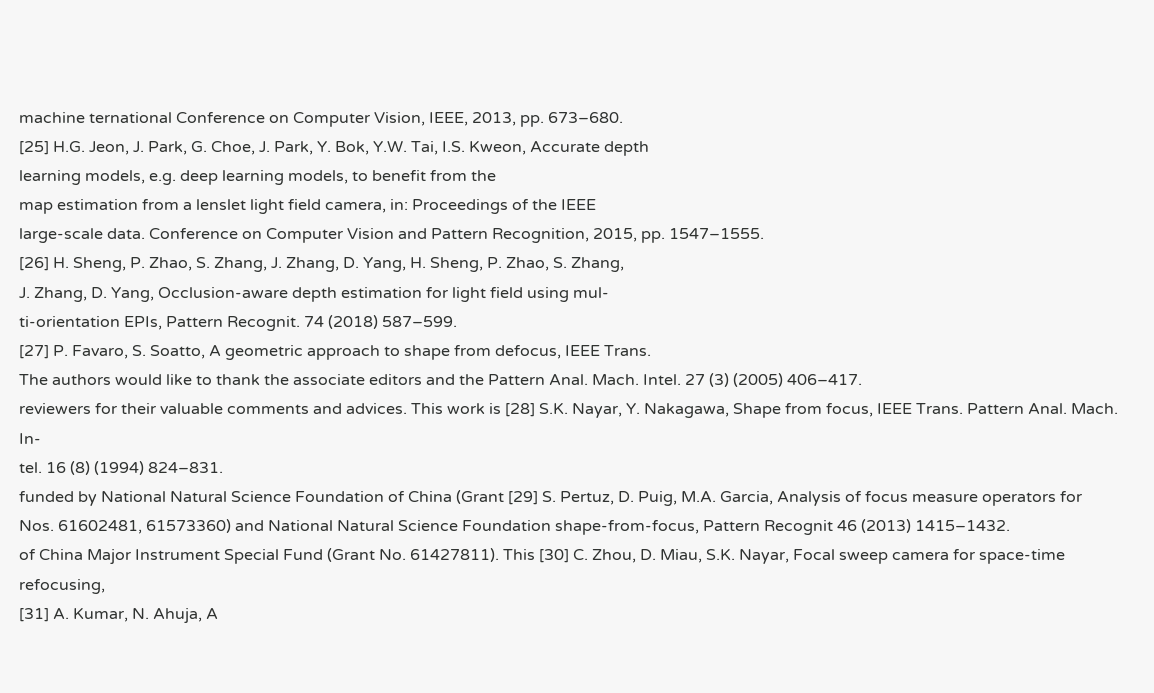machine ternational Conference on Computer Vision, IEEE, 2013, pp. 673–680.
[25] H.G. Jeon, J. Park, G. Choe, J. Park, Y. Bok, Y.W. Tai, I.S. Kweon, Accurate depth
learning models, e.g. deep learning models, to benefit from the
map estimation from a lenslet light field camera, in: Proceedings of the IEEE
large-scale data. Conference on Computer Vision and Pattern Recognition, 2015, pp. 1547–1555.
[26] H. Sheng, P. Zhao, S. Zhang, J. Zhang, D. Yang, H. Sheng, P. Zhao, S. Zhang,
J. Zhang, D. Yang, Occlusion-aware depth estimation for light field using mul-
ti-orientation EPIs, Pattern Recognit. 74 (2018) 587–599.
[27] P. Favaro, S. Soatto, A geometric approach to shape from defocus, IEEE Trans.
The authors would like to thank the associate editors and the Pattern Anal. Mach. Intel. 27 (3) (2005) 406–417.
reviewers for their valuable comments and advices. This work is [28] S.K. Nayar, Y. Nakagawa, Shape from focus, IEEE Trans. Pattern Anal. Mach. In-
tel. 16 (8) (1994) 824–831.
funded by National Natural Science Foundation of China (Grant [29] S. Pertuz, D. Puig, M.A. Garcia, Analysis of focus measure operators for
Nos. 61602481, 61573360) and National Natural Science Foundation shape-from-focus, Pattern Recognit 46 (2013) 1415–1432.
of China Major Instrument Special Fund (Grant No. 61427811). This [30] C. Zhou, D. Miau, S.K. Nayar, Focal sweep camera for space-time refocusing,
[31] A. Kumar, N. Ahuja, A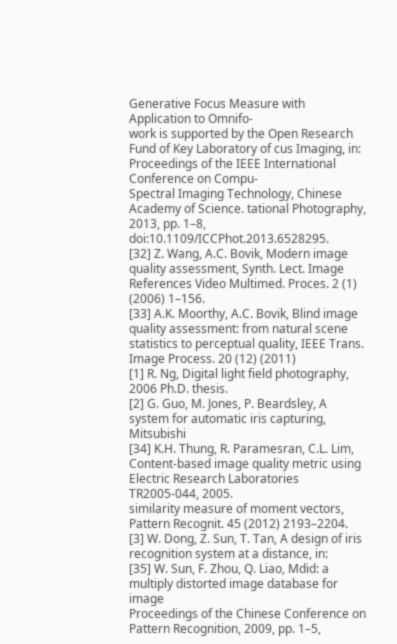Generative Focus Measure with Application to Omnifo-
work is supported by the Open Research Fund of Key Laboratory of cus Imaging, in: Proceedings of the IEEE International Conference on Compu-
Spectral Imaging Technology, Chinese Academy of Science. tational Photography, 2013, pp. 1–8, doi:10.1109/ICCPhot.2013.6528295.
[32] Z. Wang, A.C. Bovik, Modern image quality assessment, Synth. Lect. Image
References Video Multimed. Proces. 2 (1) (2006) 1–156.
[33] A.K. Moorthy, A.C. Bovik, Blind image quality assessment: from natural scene
statistics to perceptual quality, IEEE Trans. Image Process. 20 (12) (2011)
[1] R. Ng, Digital light field photography, 2006 Ph.D. thesis.
[2] G. Guo, M. Jones, P. Beardsley, A system for automatic iris capturing, Mitsubishi
[34] K.H. Thung, R. Paramesran, C.L. Lim, Content-based image quality metric using
Electric Research Laboratories TR2005-044, 2005.
similarity measure of moment vectors, Pattern Recognit. 45 (2012) 2193–2204.
[3] W. Dong, Z. Sun, T. Tan, A design of iris recognition system at a distance, in:
[35] W. Sun, F. Zhou, Q. Liao, Mdid: a multiply distorted image database for image
Proceedings of the Chinese Conference on Pattern Recognition, 2009, pp. 1–5,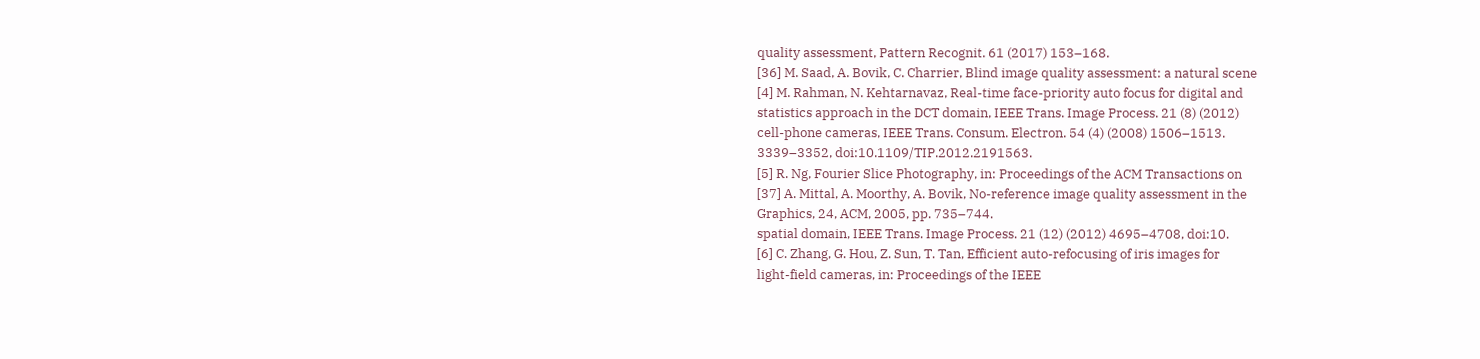quality assessment, Pattern Recognit. 61 (2017) 153–168.
[36] M. Saad, A. Bovik, C. Charrier, Blind image quality assessment: a natural scene
[4] M. Rahman, N. Kehtarnavaz, Real-time face-priority auto focus for digital and
statistics approach in the DCT domain, IEEE Trans. Image Process. 21 (8) (2012)
cell-phone cameras, IEEE Trans. Consum. Electron. 54 (4) (2008) 1506–1513.
3339–3352, doi:10.1109/TIP.2012.2191563.
[5] R. Ng, Fourier Slice Photography, in: Proceedings of the ACM Transactions on
[37] A. Mittal, A. Moorthy, A. Bovik, No-reference image quality assessment in the
Graphics, 24, ACM, 2005, pp. 735–744.
spatial domain, IEEE Trans. Image Process. 21 (12) (2012) 4695–4708, doi:10.
[6] C. Zhang, G. Hou, Z. Sun, T. Tan, Efficient auto-refocusing of iris images for
light-field cameras, in: Proceedings of the IEEE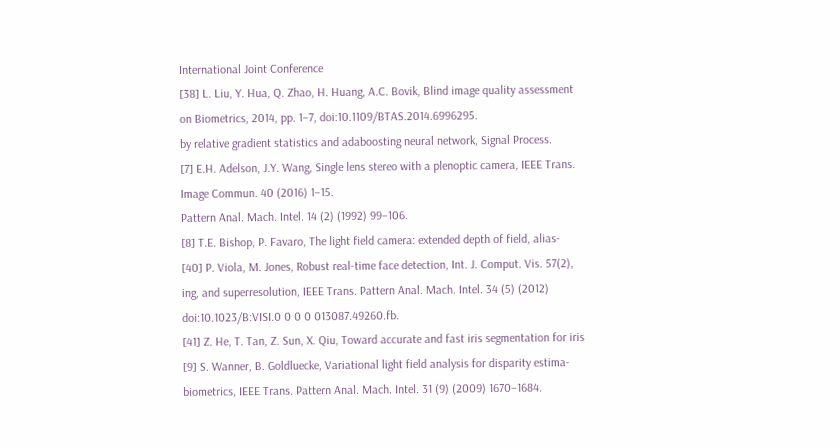International Joint Conference
[38] L. Liu, Y. Hua, Q. Zhao, H. Huang, A.C. Bovik, Blind image quality assessment
on Biometrics, 2014, pp. 1–7, doi:10.1109/BTAS.2014.6996295.
by relative gradient statistics and adaboosting neural network, Signal Process.
[7] E.H. Adelson, J.Y. Wang, Single lens stereo with a plenoptic camera, IEEE Trans.
Image Commun. 40 (2016) 1–15.
Pattern Anal. Mach. Intel. 14 (2) (1992) 99–106.
[8] T.E. Bishop, P. Favaro, The light field camera: extended depth of field, alias-
[40] P. Viola, M. Jones, Robust real-time face detection, Int. J. Comput. Vis. 57(2),
ing, and superresolution, IEEE Trans. Pattern Anal. Mach. Intel. 34 (5) (2012)
doi:10.1023/B:VISI.0 0 0 0 013087.49260.fb.
[41] Z. He, T. Tan, Z. Sun, X. Qiu, Toward accurate and fast iris segmentation for iris
[9] S. Wanner, B. Goldluecke, Variational light field analysis for disparity estima-
biometrics, IEEE Trans. Pattern Anal. Mach. Intel. 31 (9) (2009) 1670–1684.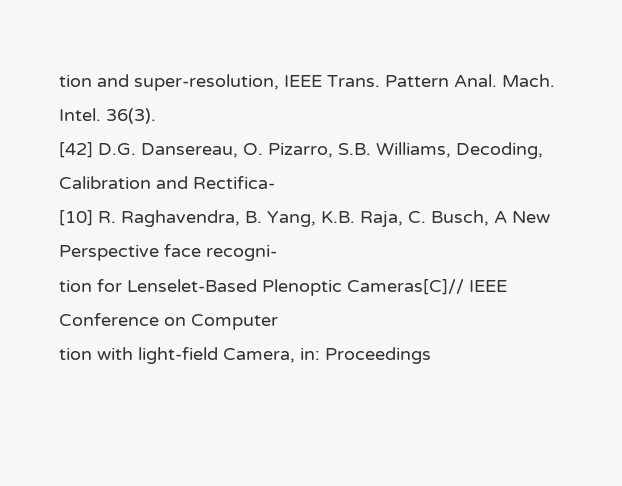tion and super-resolution, IEEE Trans. Pattern Anal. Mach. Intel. 36(3).
[42] D.G. Dansereau, O. Pizarro, S.B. Williams, Decoding, Calibration and Rectifica-
[10] R. Raghavendra, B. Yang, K.B. Raja, C. Busch, A New Perspective face recogni-
tion for Lenselet-Based Plenoptic Cameras[C]// IEEE Conference on Computer
tion with light-field Camera, in: Proceedings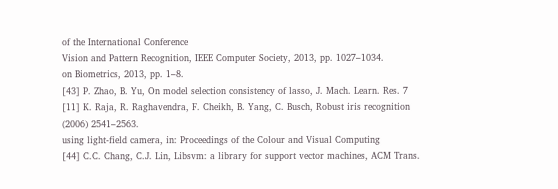of the International Conference
Vision and Pattern Recognition, IEEE Computer Society, 2013, pp. 1027–1034.
on Biometrics, 2013, pp. 1–8.
[43] P. Zhao, B. Yu, On model selection consistency of lasso, J. Mach. Learn. Res. 7
[11] K. Raja, R. Raghavendra, F. Cheikh, B. Yang, C. Busch, Robust iris recognition
(2006) 2541–2563.
using light-field camera, in: Proceedings of the Colour and Visual Computing
[44] C.C. Chang, C.J. Lin, Libsvm: a library for support vector machines, ACM Trans.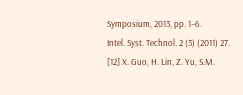Symposium, 2013, pp. 1–6.
Intel. Syst. Technol. 2 (3) (2011) 27.
[12] X. Guo, H. Lin, Z. Yu, S.M.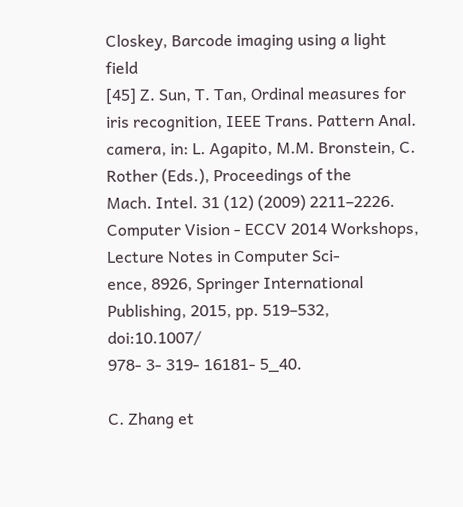Closkey, Barcode imaging using a light field
[45] Z. Sun, T. Tan, Ordinal measures for iris recognition, IEEE Trans. Pattern Anal.
camera, in: L. Agapito, M.M. Bronstein, C. Rother (Eds.), Proceedings of the
Mach. Intel. 31 (12) (2009) 2211–2226.
Computer Vision - ECCV 2014 Workshops, Lecture Notes in Computer Sci-
ence, 8926, Springer International Publishing, 2015, pp. 519–532, doi:10.1007/
978- 3- 319- 16181- 5_40.

C. Zhang et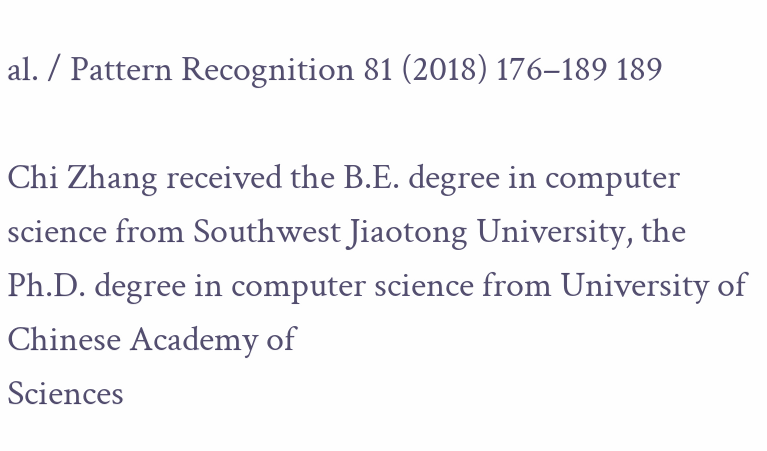al. / Pattern Recognition 81 (2018) 176–189 189

Chi Zhang received the B.E. degree in computer science from Southwest Jiaotong University, the Ph.D. degree in computer science from University of Chinese Academy of
Sciences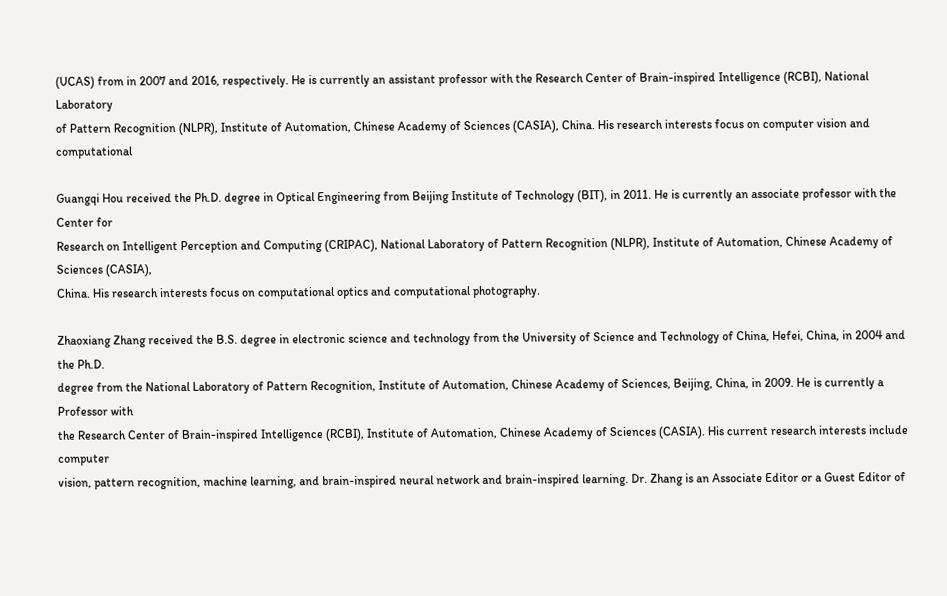(UCAS) from in 2007 and 2016, respectively. He is currently an assistant professor with the Research Center of Brain-inspired Intelligence (RCBI), National Laboratory
of Pattern Recognition (NLPR), Institute of Automation, Chinese Academy of Sciences (CASIA), China. His research interests focus on computer vision and computational

Guangqi Hou received the Ph.D. degree in Optical Engineering from Beijing Institute of Technology (BIT), in 2011. He is currently an associate professor with the Center for
Research on Intelligent Perception and Computing (CRIPAC), National Laboratory of Pattern Recognition (NLPR), Institute of Automation, Chinese Academy of Sciences (CASIA),
China. His research interests focus on computational optics and computational photography.

Zhaoxiang Zhang received the B.S. degree in electronic science and technology from the University of Science and Technology of China, Hefei, China, in 2004 and the Ph.D.
degree from the National Laboratory of Pattern Recognition, Institute of Automation, Chinese Academy of Sciences, Beijing, China, in 2009. He is currently a Professor with
the Research Center of Brain-inspired Intelligence (RCBI), Institute of Automation, Chinese Academy of Sciences (CASIA). His current research interests include computer
vision, pattern recognition, machine learning, and brain-inspired neural network and brain-inspired learning. Dr. Zhang is an Associate Editor or a Guest Editor of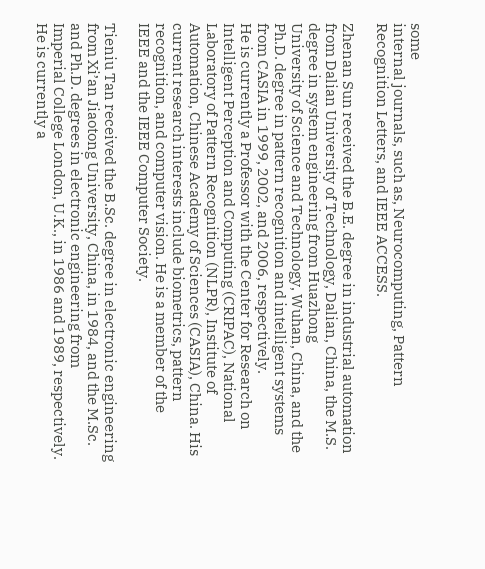some
internal journals, such as, Neurocomputing, Pattern Recognition Letters, and IEEE ACCESS.

Zhenan Sun received the B.E. degree in industrial automation from Dalian University of Technology, Dalian, China, the M.S. degree in system engineering from Huazhong
University of Science and Technology, Wuhan, China, and the Ph.D. degree in pattern recognition and intelligent systems from CASIA in 1999, 2002, and 2006, respectively.
He is currently a Professor with the Center for Research on Intelligent Perception and Computing (CRIPAC), National Laboratory of Pattern Recognition (NLPR), Institute of
Automation, Chinese Academy of Sciences (CASIA), China. His current research interests include biometrics, pattern recognition, and computer vision. He is a member of the
IEEE and the IEEE Computer Society.

Tieniu Tan received the B.Sc. degree in electronic engineering from Xi’an Jiaotong University, China, in 1984, and the M.Sc. and Ph.D. degrees in electronic engineering from
Imperial College London, U.K., in 1986 and 1989, respectively. He is currently a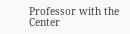Professor with the Center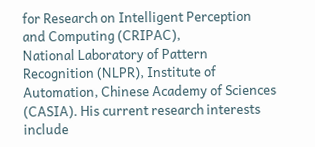for Research on Intelligent Perception and Computing (CRIPAC),
National Laboratory of Pattern Recognition (NLPR), Institute of Automation, Chinese Academy of Sciences (CASIA). His current research interests include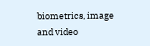biometrics, image
and video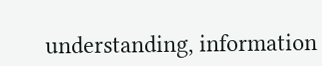understanding, information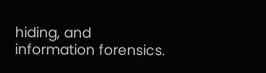hiding, and information forensics.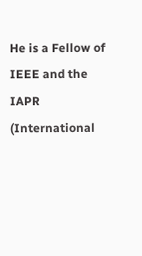He is a Fellow of IEEE and the IAPR (International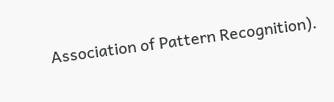Association of Pattern Recognition).